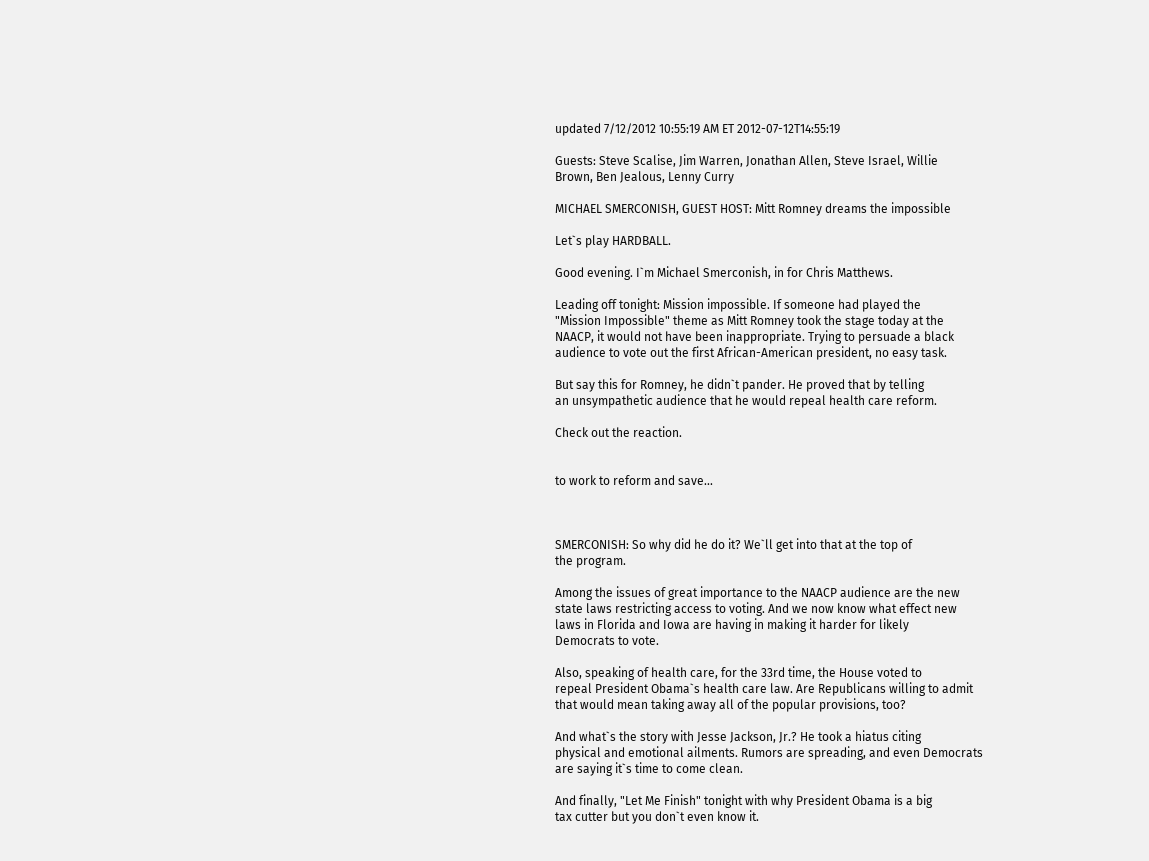updated 7/12/2012 10:55:19 AM ET 2012-07-12T14:55:19

Guests: Steve Scalise, Jim Warren, Jonathan Allen, Steve Israel, Willie
Brown, Ben Jealous, Lenny Curry

MICHAEL SMERCONISH, GUEST HOST: Mitt Romney dreams the impossible

Let`s play HARDBALL.

Good evening. I`m Michael Smerconish, in for Chris Matthews.

Leading off tonight: Mission impossible. If someone had played the
"Mission Impossible" theme as Mitt Romney took the stage today at the
NAACP, it would not have been inappropriate. Trying to persuade a black
audience to vote out the first African-American president, no easy task.

But say this for Romney, he didn`t pander. He proved that by telling
an unsympathetic audience that he would repeal health care reform.

Check out the reaction.


to work to reform and save...



SMERCONISH: So why did he do it? We`ll get into that at the top of
the program.

Among the issues of great importance to the NAACP audience are the new
state laws restricting access to voting. And we now know what effect new
laws in Florida and Iowa are having in making it harder for likely
Democrats to vote.

Also, speaking of health care, for the 33rd time, the House voted to
repeal President Obama`s health care law. Are Republicans willing to admit
that would mean taking away all of the popular provisions, too?

And what`s the story with Jesse Jackson, Jr.? He took a hiatus citing
physical and emotional ailments. Rumors are spreading, and even Democrats
are saying it`s time to come clean.

And finally, "Let Me Finish" tonight with why President Obama is a big
tax cutter but you don`t even know it.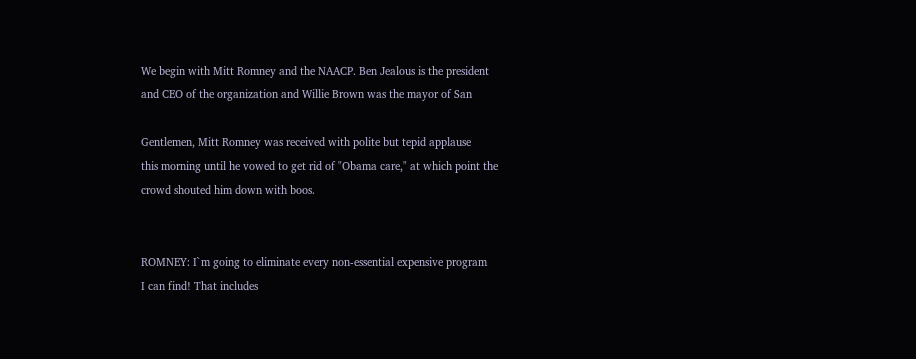We begin with Mitt Romney and the NAACP. Ben Jealous is the president
and CEO of the organization and Willie Brown was the mayor of San

Gentlemen, Mitt Romney was received with polite but tepid applause
this morning until he vowed to get rid of "Obama care," at which point the
crowd shouted him down with boos.


ROMNEY: I`m going to eliminate every non-essential expensive program
I can find! That includes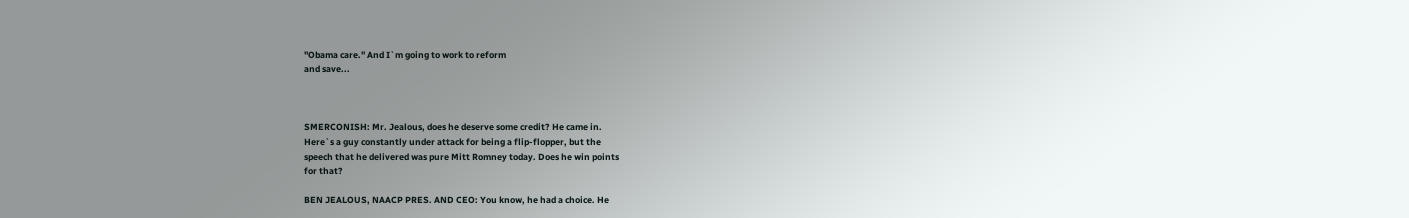"Obama care." And I`m going to work to reform
and save...



SMERCONISH: Mr. Jealous, does he deserve some credit? He came in.
Here`s a guy constantly under attack for being a flip-flopper, but the
speech that he delivered was pure Mitt Romney today. Does he win points
for that?

BEN JEALOUS, NAACP PRES. AND CEO: You know, he had a choice. He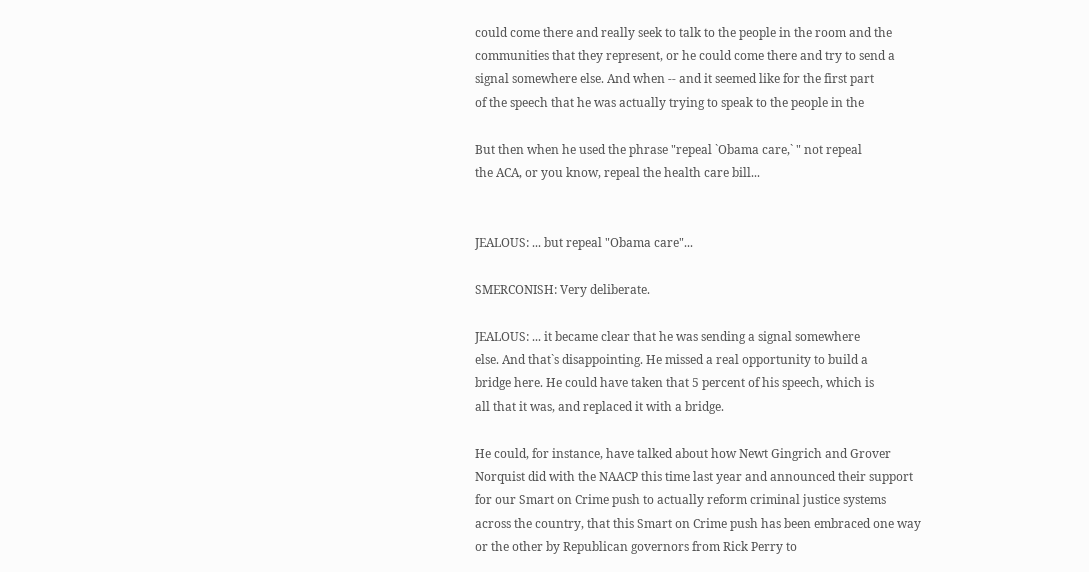could come there and really seek to talk to the people in the room and the
communities that they represent, or he could come there and try to send a
signal somewhere else. And when -- and it seemed like for the first part
of the speech that he was actually trying to speak to the people in the

But then when he used the phrase "repeal `Obama care,` " not repeal
the ACA, or you know, repeal the health care bill...


JEALOUS: ... but repeal "Obama care"...

SMERCONISH: Very deliberate.

JEALOUS: ... it became clear that he was sending a signal somewhere
else. And that`s disappointing. He missed a real opportunity to build a
bridge here. He could have taken that 5 percent of his speech, which is
all that it was, and replaced it with a bridge.

He could, for instance, have talked about how Newt Gingrich and Grover
Norquist did with the NAACP this time last year and announced their support
for our Smart on Crime push to actually reform criminal justice systems
across the country, that this Smart on Crime push has been embraced one way
or the other by Republican governors from Rick Perry to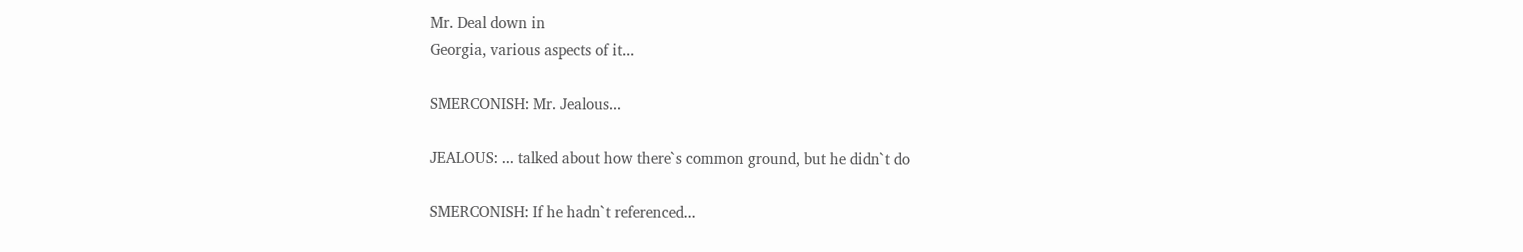Mr. Deal down in
Georgia, various aspects of it...

SMERCONISH: Mr. Jealous...

JEALOUS: ... talked about how there`s common ground, but he didn`t do

SMERCONISH: If he hadn`t referenced...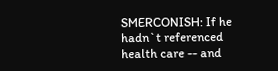SMERCONISH: If he hadn`t referenced health care -- and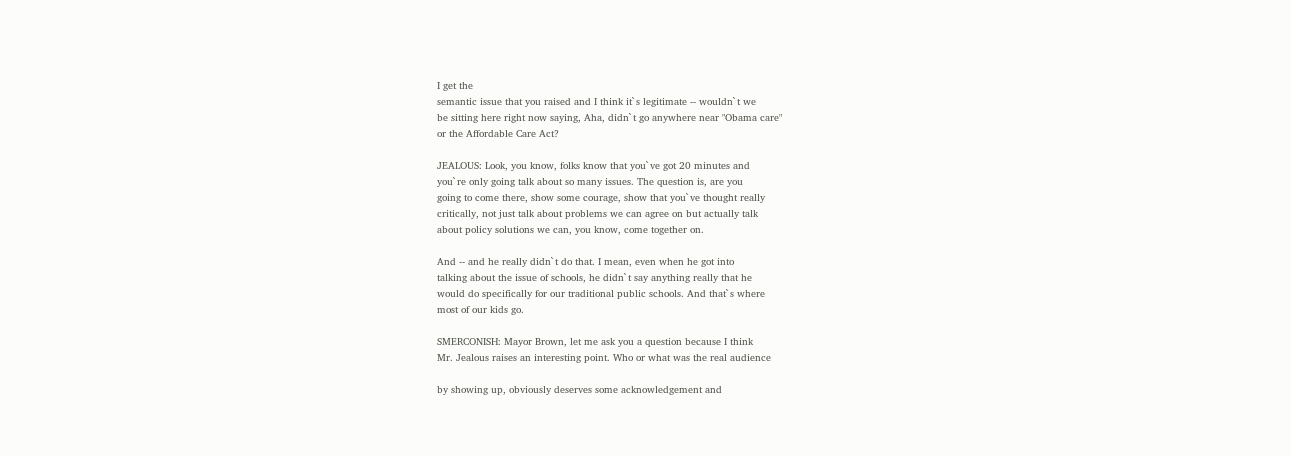I get the
semantic issue that you raised and I think it`s legitimate -- wouldn`t we
be sitting here right now saying, Aha, didn`t go anywhere near "Obama care"
or the Affordable Care Act?

JEALOUS: Look, you know, folks know that you`ve got 20 minutes and
you`re only going talk about so many issues. The question is, are you
going to come there, show some courage, show that you`ve thought really
critically, not just talk about problems we can agree on but actually talk
about policy solutions we can, you know, come together on.

And -- and he really didn`t do that. I mean, even when he got into
talking about the issue of schools, he didn`t say anything really that he
would do specifically for our traditional public schools. And that`s where
most of our kids go.

SMERCONISH: Mayor Brown, let me ask you a question because I think
Mr. Jealous raises an interesting point. Who or what was the real audience

by showing up, obviously deserves some acknowledgement and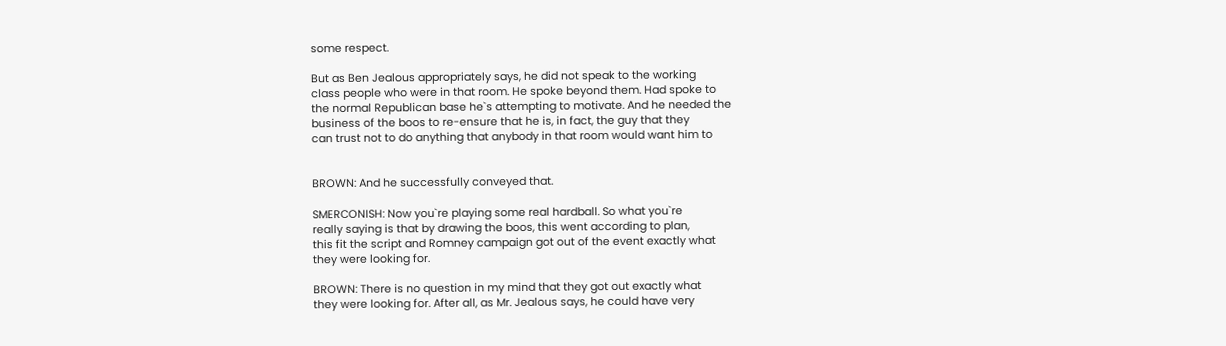some respect.

But as Ben Jealous appropriately says, he did not speak to the working
class people who were in that room. He spoke beyond them. Had spoke to
the normal Republican base he`s attempting to motivate. And he needed the
business of the boos to re-ensure that he is, in fact, the guy that they
can trust not to do anything that anybody in that room would want him to


BROWN: And he successfully conveyed that.

SMERCONISH: Now you`re playing some real hardball. So what you`re
really saying is that by drawing the boos, this went according to plan,
this fit the script and Romney campaign got out of the event exactly what
they were looking for.

BROWN: There is no question in my mind that they got out exactly what
they were looking for. After all, as Mr. Jealous says, he could have very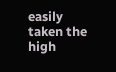easily taken the high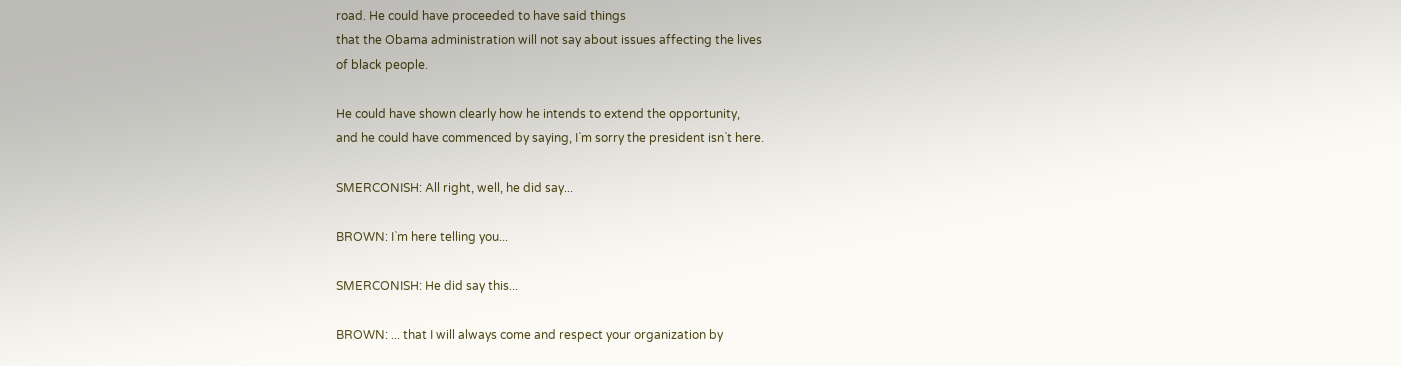road. He could have proceeded to have said things
that the Obama administration will not say about issues affecting the lives
of black people.

He could have shown clearly how he intends to extend the opportunity,
and he could have commenced by saying, I`m sorry the president isn`t here.

SMERCONISH: All right, well, he did say...

BROWN: I`m here telling you...

SMERCONISH: He did say this...

BROWN: ... that I will always come and respect your organization by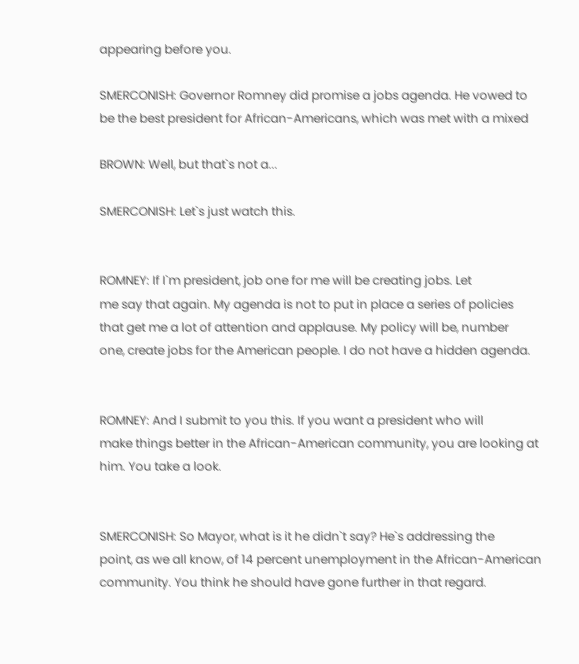appearing before you.

SMERCONISH: Governor Romney did promise a jobs agenda. He vowed to
be the best president for African-Americans, which was met with a mixed

BROWN: Well, but that`s not a...

SMERCONISH: Let`s just watch this.


ROMNEY: If I`m president, job one for me will be creating jobs. Let
me say that again. My agenda is not to put in place a series of policies
that get me a lot of attention and applause. My policy will be, number
one, create jobs for the American people. I do not have a hidden agenda.


ROMNEY: And I submit to you this. If you want a president who will
make things better in the African-American community, you are looking at
him. You take a look.


SMERCONISH: So Mayor, what is it he didn`t say? He`s addressing the
point, as we all know, of 14 percent unemployment in the African-American
community. You think he should have gone further in that regard.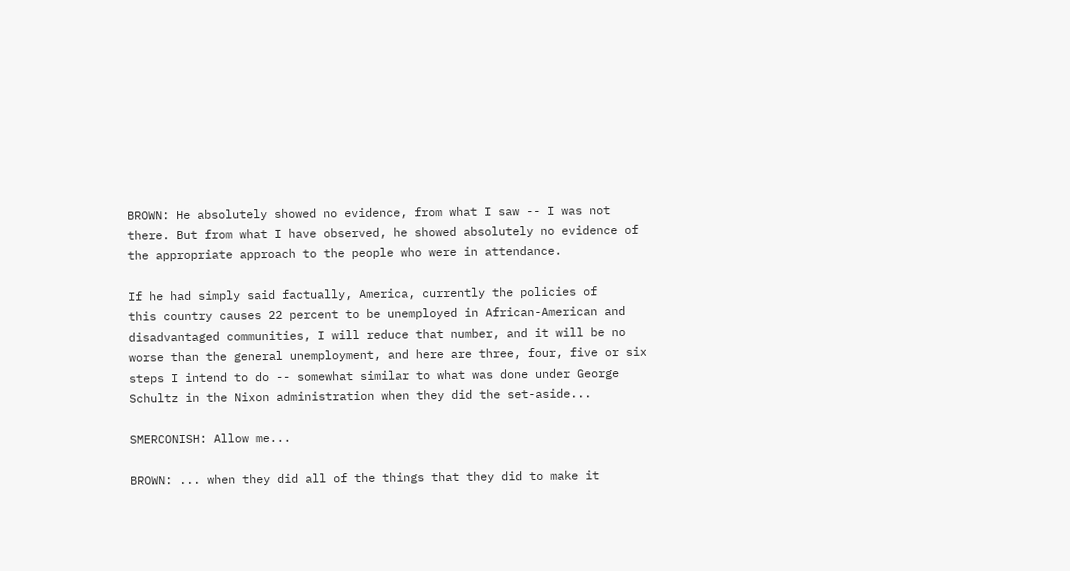BROWN: He absolutely showed no evidence, from what I saw -- I was not
there. But from what I have observed, he showed absolutely no evidence of
the appropriate approach to the people who were in attendance.

If he had simply said factually, America, currently the policies of
this country causes 22 percent to be unemployed in African-American and
disadvantaged communities, I will reduce that number, and it will be no
worse than the general unemployment, and here are three, four, five or six
steps I intend to do -- somewhat similar to what was done under George
Schultz in the Nixon administration when they did the set-aside...

SMERCONISH: Allow me...

BROWN: ... when they did all of the things that they did to make it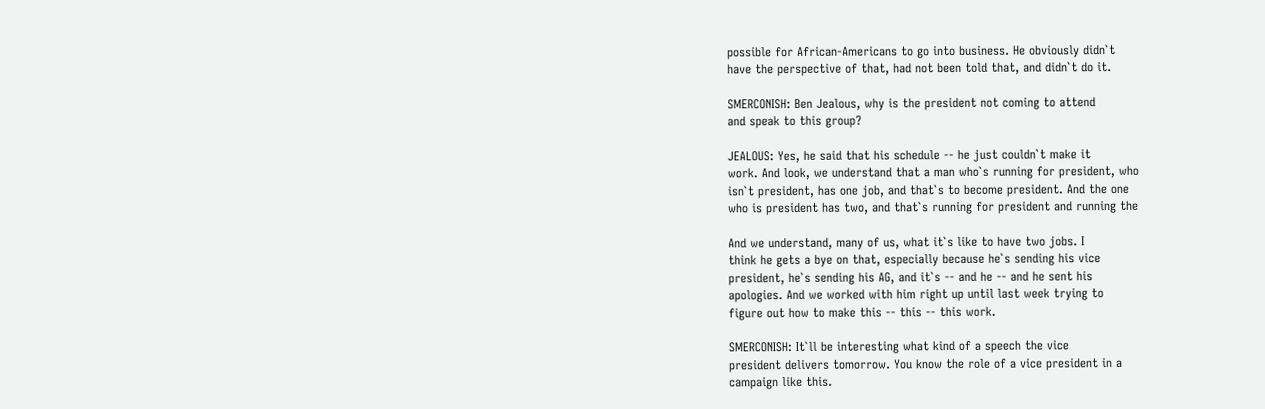possible for African-Americans to go into business. He obviously didn`t
have the perspective of that, had not been told that, and didn`t do it.

SMERCONISH: Ben Jealous, why is the president not coming to attend
and speak to this group?

JEALOUS: Yes, he said that his schedule -- he just couldn`t make it
work. And look, we understand that a man who`s running for president, who
isn`t president, has one job, and that`s to become president. And the one
who is president has two, and that`s running for president and running the

And we understand, many of us, what it`s like to have two jobs. I
think he gets a bye on that, especially because he`s sending his vice
president, he`s sending his AG, and it`s -- and he -- and he sent his
apologies. And we worked with him right up until last week trying to
figure out how to make this -- this -- this work.

SMERCONISH: It`ll be interesting what kind of a speech the vice
president delivers tomorrow. You know the role of a vice president in a
campaign like this.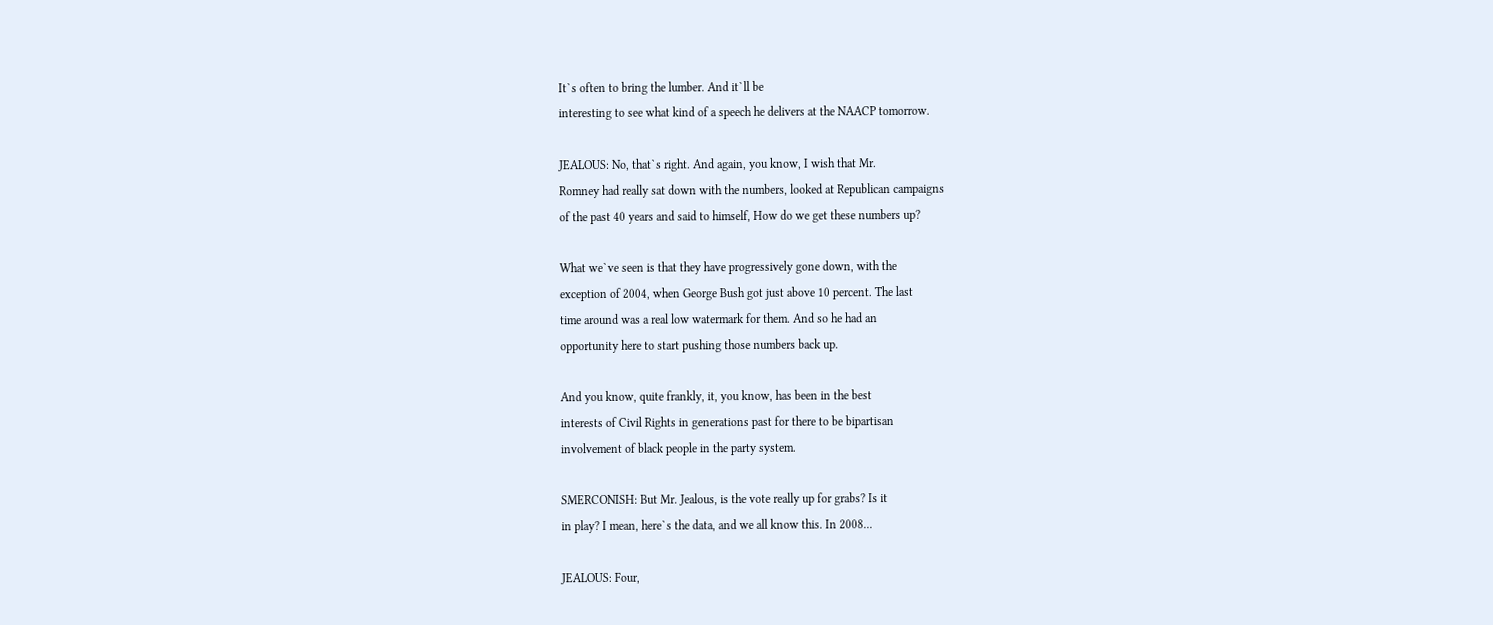It`s often to bring the lumber. And it`ll be
interesting to see what kind of a speech he delivers at the NAACP tomorrow.

JEALOUS: No, that`s right. And again, you know, I wish that Mr.
Romney had really sat down with the numbers, looked at Republican campaigns
of the past 40 years and said to himself, How do we get these numbers up?

What we`ve seen is that they have progressively gone down, with the
exception of 2004, when George Bush got just above 10 percent. The last
time around was a real low watermark for them. And so he had an
opportunity here to start pushing those numbers back up.

And you know, quite frankly, it, you know, has been in the best
interests of Civil Rights in generations past for there to be bipartisan
involvement of black people in the party system.

SMERCONISH: But Mr. Jealous, is the vote really up for grabs? Is it
in play? I mean, here`s the data, and we all know this. In 2008...

JEALOUS: Four,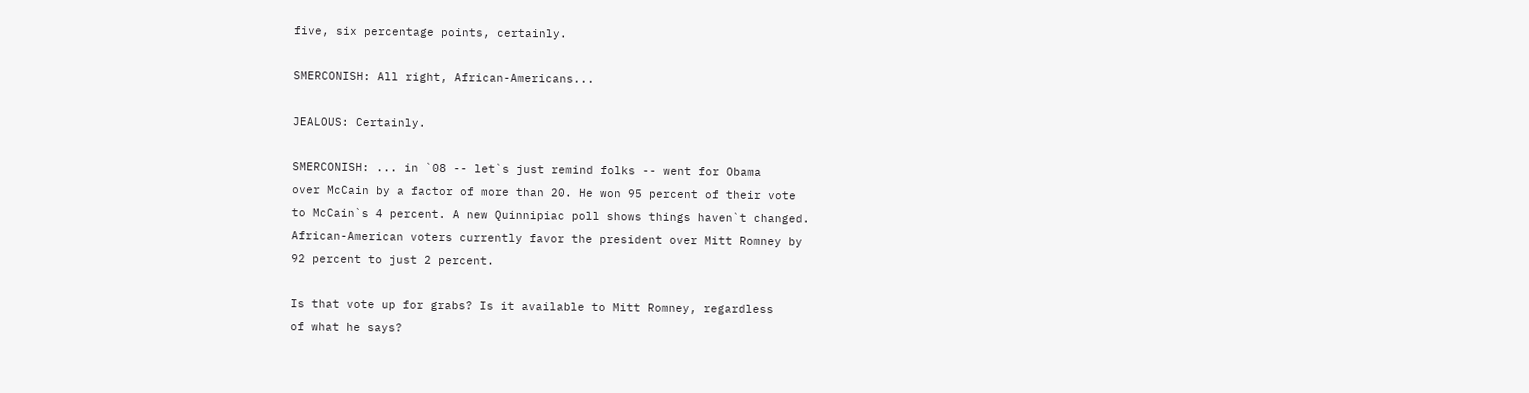five, six percentage points, certainly.

SMERCONISH: All right, African-Americans...

JEALOUS: Certainly.

SMERCONISH: ... in `08 -- let`s just remind folks -- went for Obama
over McCain by a factor of more than 20. He won 95 percent of their vote
to McCain`s 4 percent. A new Quinnipiac poll shows things haven`t changed.
African-American voters currently favor the president over Mitt Romney by
92 percent to just 2 percent.

Is that vote up for grabs? Is it available to Mitt Romney, regardless
of what he says?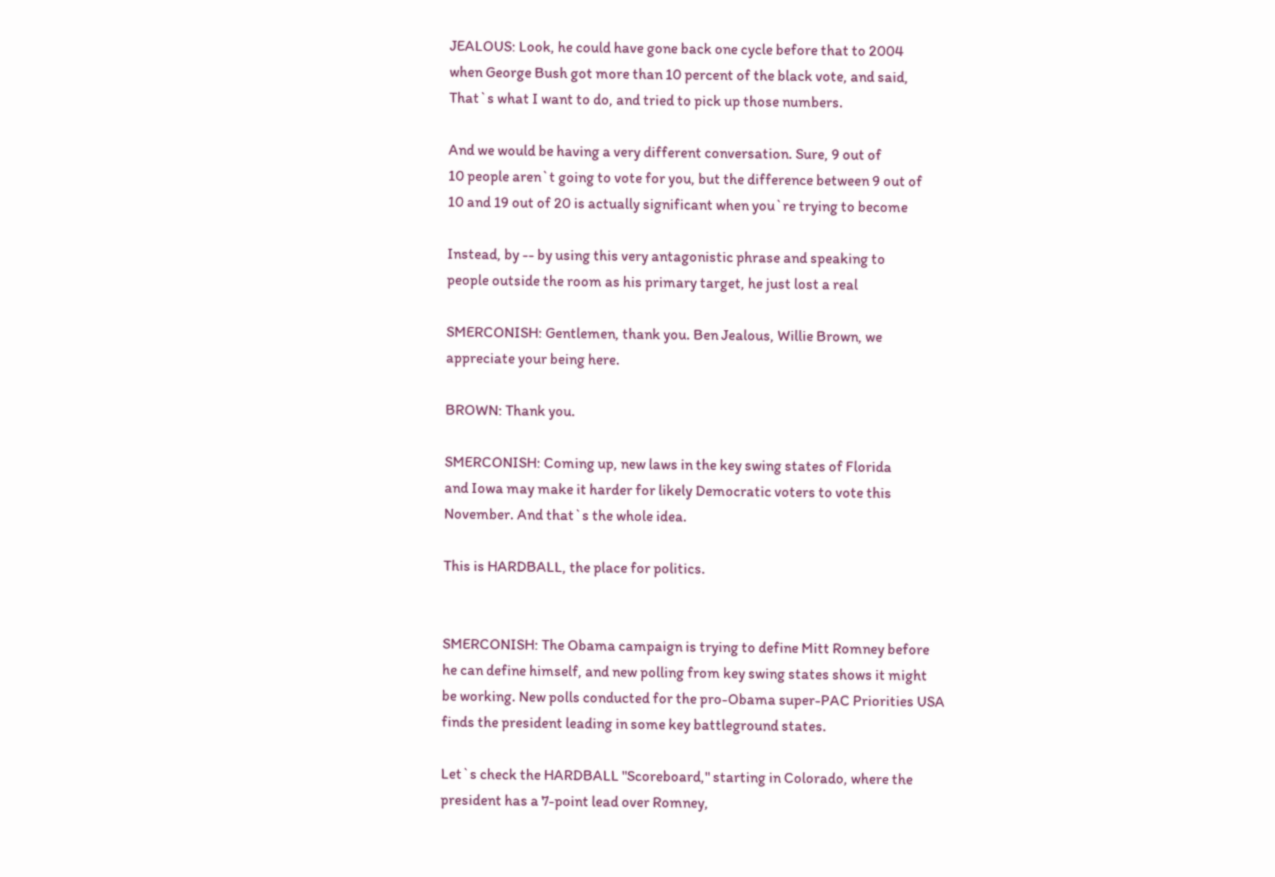JEALOUS: Look, he could have gone back one cycle before that to 2004
when George Bush got more than 10 percent of the black vote, and said,
That`s what I want to do, and tried to pick up those numbers.

And we would be having a very different conversation. Sure, 9 out of
10 people aren`t going to vote for you, but the difference between 9 out of
10 and 19 out of 20 is actually significant when you`re trying to become

Instead, by -- by using this very antagonistic phrase and speaking to
people outside the room as his primary target, he just lost a real

SMERCONISH: Gentlemen, thank you. Ben Jealous, Willie Brown, we
appreciate your being here.

BROWN: Thank you.

SMERCONISH: Coming up, new laws in the key swing states of Florida
and Iowa may make it harder for likely Democratic voters to vote this
November. And that`s the whole idea.

This is HARDBALL, the place for politics.


SMERCONISH: The Obama campaign is trying to define Mitt Romney before
he can define himself, and new polling from key swing states shows it might
be working. New polls conducted for the pro-Obama super-PAC Priorities USA
finds the president leading in some key battleground states.

Let`s check the HARDBALL "Scoreboard," starting in Colorado, where the
president has a 7-point lead over Romney,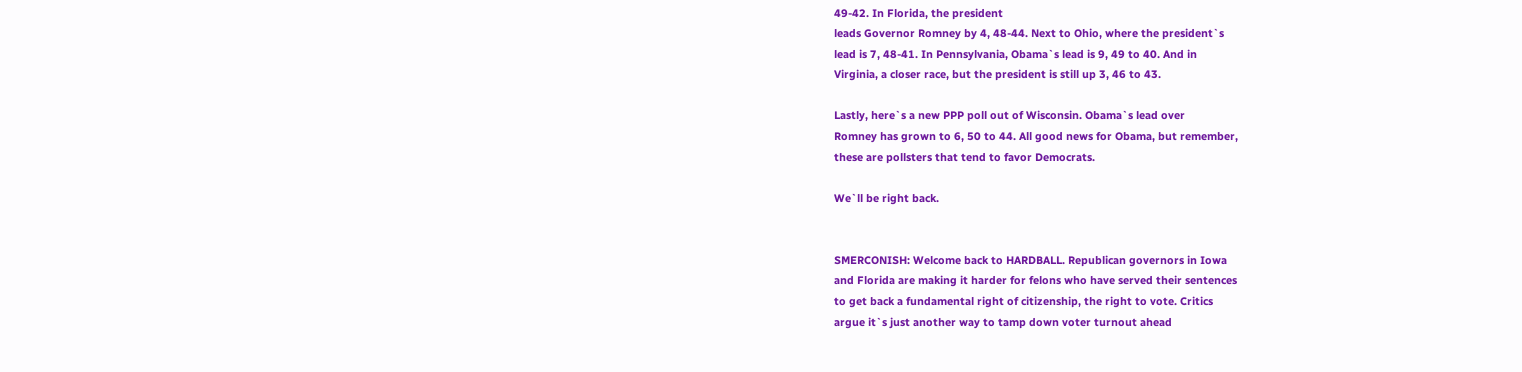49-42. In Florida, the president
leads Governor Romney by 4, 48-44. Next to Ohio, where the president`s
lead is 7, 48-41. In Pennsylvania, Obama`s lead is 9, 49 to 40. And in
Virginia, a closer race, but the president is still up 3, 46 to 43.

Lastly, here`s a new PPP poll out of Wisconsin. Obama`s lead over
Romney has grown to 6, 50 to 44. All good news for Obama, but remember,
these are pollsters that tend to favor Democrats.

We`ll be right back.


SMERCONISH: Welcome back to HARDBALL. Republican governors in Iowa
and Florida are making it harder for felons who have served their sentences
to get back a fundamental right of citizenship, the right to vote. Critics
argue it`s just another way to tamp down voter turnout ahead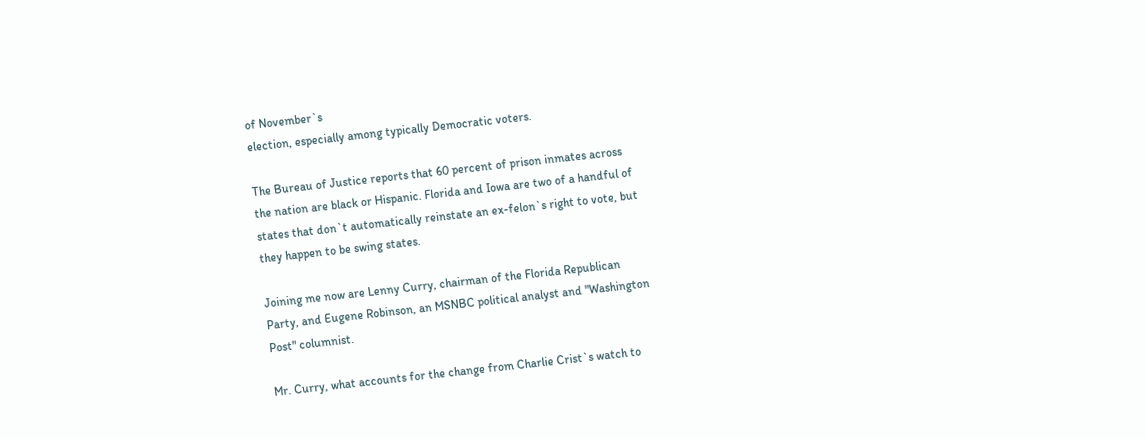of November`s
election, especially among typically Democratic voters.

The Bureau of Justice reports that 60 percent of prison inmates across
the nation are black or Hispanic. Florida and Iowa are two of a handful of
states that don`t automatically reinstate an ex-felon`s right to vote, but
they happen to be swing states.

Joining me now are Lenny Curry, chairman of the Florida Republican
Party, and Eugene Robinson, an MSNBC political analyst and "Washington
Post" columnist.

Mr. Curry, what accounts for the change from Charlie Crist`s watch to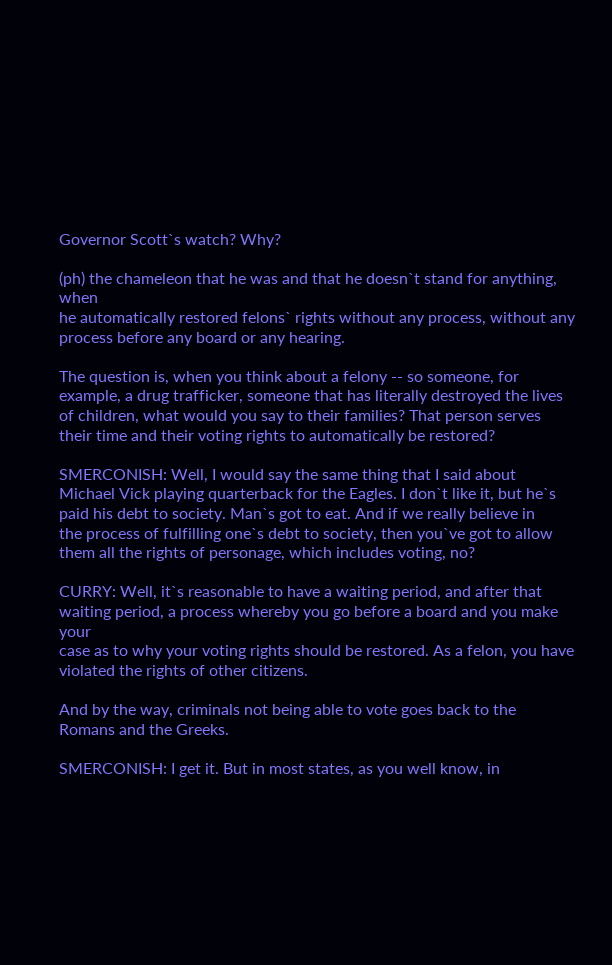Governor Scott`s watch? Why?

(ph) the chameleon that he was and that he doesn`t stand for anything, when
he automatically restored felons` rights without any process, without any
process before any board or any hearing.

The question is, when you think about a felony -- so someone, for
example, a drug trafficker, someone that has literally destroyed the lives
of children, what would you say to their families? That person serves
their time and their voting rights to automatically be restored?

SMERCONISH: Well, I would say the same thing that I said about
Michael Vick playing quarterback for the Eagles. I don`t like it, but he`s
paid his debt to society. Man`s got to eat. And if we really believe in
the process of fulfilling one`s debt to society, then you`ve got to allow
them all the rights of personage, which includes voting, no?

CURRY: Well, it`s reasonable to have a waiting period, and after that
waiting period, a process whereby you go before a board and you make your
case as to why your voting rights should be restored. As a felon, you have
violated the rights of other citizens.

And by the way, criminals not being able to vote goes back to the
Romans and the Greeks.

SMERCONISH: I get it. But in most states, as you well know, in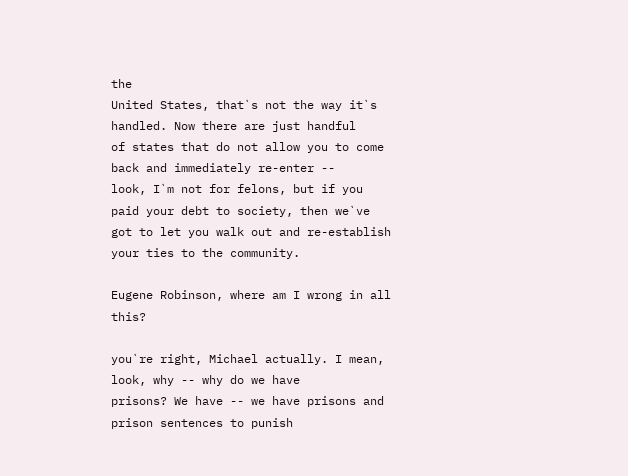the
United States, that`s not the way it`s handled. Now there are just handful
of states that do not allow you to come back and immediately re-enter --
look, I`m not for felons, but if you paid your debt to society, then we`ve
got to let you walk out and re-establish your ties to the community.

Eugene Robinson, where am I wrong in all this?

you`re right, Michael actually. I mean, look, why -- why do we have
prisons? We have -- we have prisons and prison sentences to punish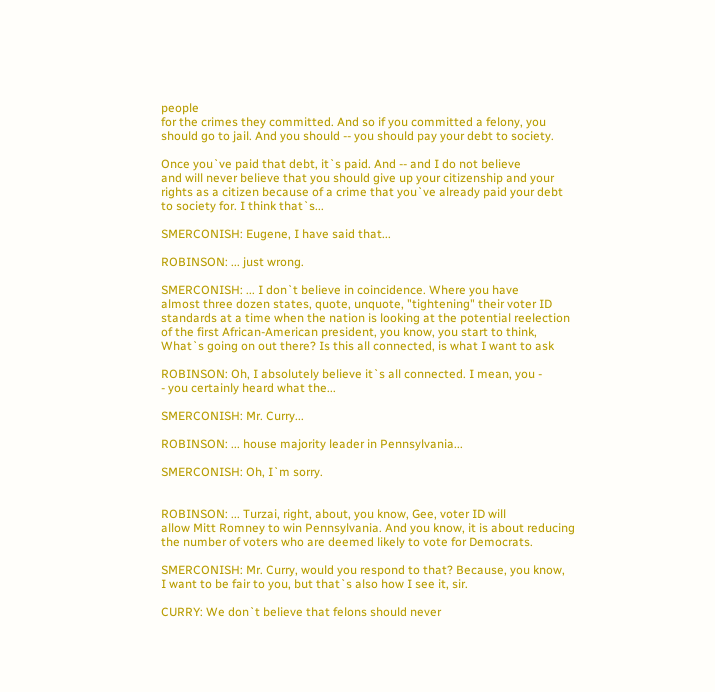people
for the crimes they committed. And so if you committed a felony, you
should go to jail. And you should -- you should pay your debt to society.

Once you`ve paid that debt, it`s paid. And -- and I do not believe
and will never believe that you should give up your citizenship and your
rights as a citizen because of a crime that you`ve already paid your debt
to society for. I think that`s...

SMERCONISH: Eugene, I have said that...

ROBINSON: ... just wrong.

SMERCONISH: ... I don`t believe in coincidence. Where you have
almost three dozen states, quote, unquote, "tightening" their voter ID
standards at a time when the nation is looking at the potential reelection
of the first African-American president, you know, you start to think,
What`s going on out there? Is this all connected, is what I want to ask

ROBINSON: Oh, I absolutely believe it`s all connected. I mean, you -
- you certainly heard what the...

SMERCONISH: Mr. Curry...

ROBINSON: ... house majority leader in Pennsylvania...

SMERCONISH: Oh, I`m sorry.


ROBINSON: ... Turzai, right, about, you know, Gee, voter ID will
allow Mitt Romney to win Pennsylvania. And you know, it is about reducing
the number of voters who are deemed likely to vote for Democrats.

SMERCONISH: Mr. Curry, would you respond to that? Because, you know,
I want to be fair to you, but that`s also how I see it, sir.

CURRY: We don`t believe that felons should never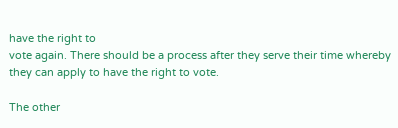have the right to
vote again. There should be a process after they serve their time whereby
they can apply to have the right to vote.

The other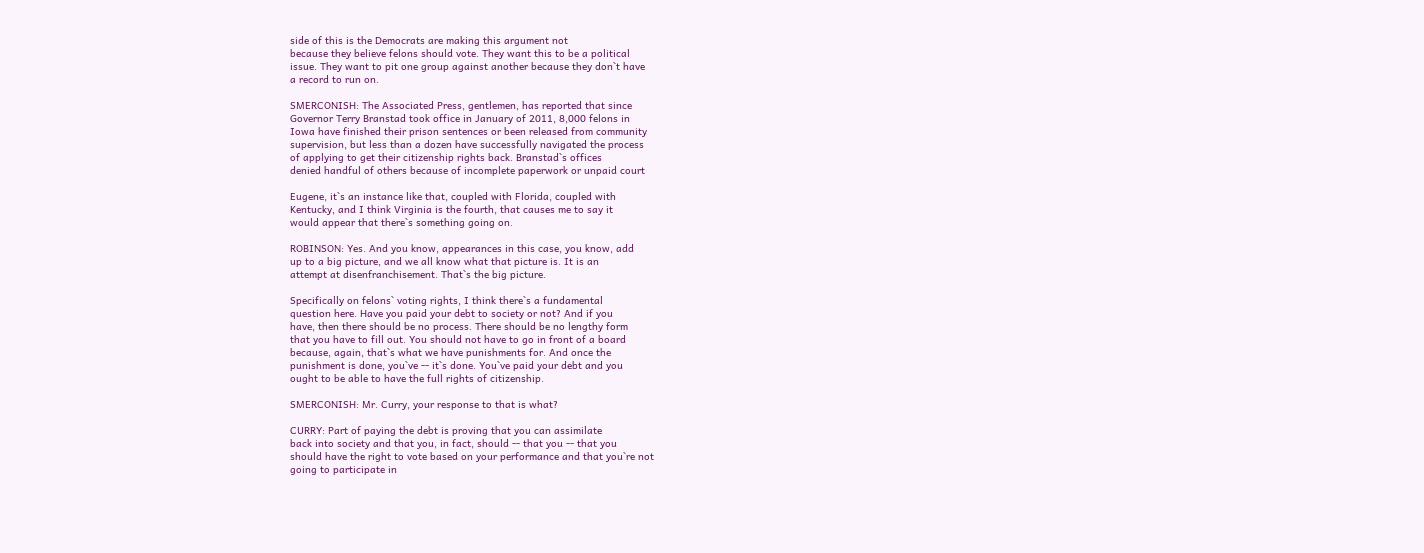side of this is the Democrats are making this argument not
because they believe felons should vote. They want this to be a political
issue. They want to pit one group against another because they don`t have
a record to run on.

SMERCONISH: The Associated Press, gentlemen, has reported that since
Governor Terry Branstad took office in January of 2011, 8,000 felons in
Iowa have finished their prison sentences or been released from community
supervision, but less than a dozen have successfully navigated the process
of applying to get their citizenship rights back. Branstad`s offices
denied handful of others because of incomplete paperwork or unpaid court

Eugene, it`s an instance like that, coupled with Florida, coupled with
Kentucky, and I think Virginia is the fourth, that causes me to say it
would appear that there`s something going on.

ROBINSON: Yes. And you know, appearances in this case, you know, add
up to a big picture, and we all know what that picture is. It is an
attempt at disenfranchisement. That`s the big picture.

Specifically on felons` voting rights, I think there`s a fundamental
question here. Have you paid your debt to society or not? And if you
have, then there should be no process. There should be no lengthy form
that you have to fill out. You should not have to go in front of a board
because, again, that`s what we have punishments for. And once the
punishment is done, you`ve -- it`s done. You`ve paid your debt and you
ought to be able to have the full rights of citizenship.

SMERCONISH: Mr. Curry, your response to that is what?

CURRY: Part of paying the debt is proving that you can assimilate
back into society and that you, in fact, should -- that you -- that you
should have the right to vote based on your performance and that you`re not
going to participate in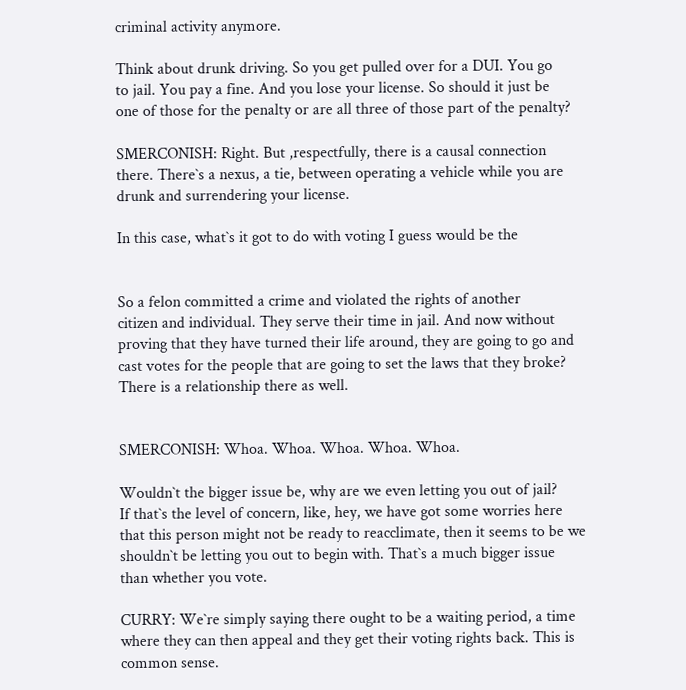criminal activity anymore.

Think about drunk driving. So you get pulled over for a DUI. You go
to jail. You pay a fine. And you lose your license. So should it just be
one of those for the penalty or are all three of those part of the penalty?

SMERCONISH: Right. But ,respectfully, there is a causal connection
there. There`s a nexus, a tie, between operating a vehicle while you are
drunk and surrendering your license.

In this case, what`s it got to do with voting I guess would be the


So a felon committed a crime and violated the rights of another
citizen and individual. They serve their time in jail. And now without
proving that they have turned their life around, they are going to go and
cast votes for the people that are going to set the laws that they broke?
There is a relationship there as well.


SMERCONISH: Whoa. Whoa. Whoa. Whoa. Whoa.

Wouldn`t the bigger issue be, why are we even letting you out of jail?
If that`s the level of concern, like, hey, we have got some worries here
that this person might not be ready to reacclimate, then it seems to be we
shouldn`t be letting you out to begin with. That`s a much bigger issue
than whether you vote.

CURRY: We`re simply saying there ought to be a waiting period, a time
where they can then appeal and they get their voting rights back. This is
common sense.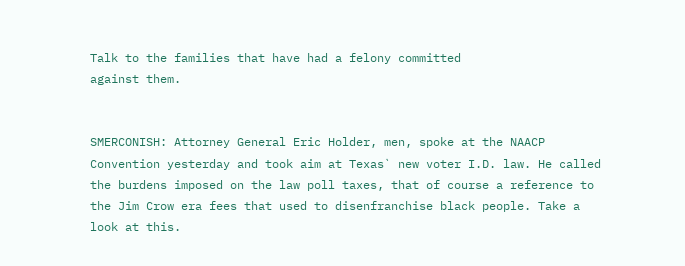Talk to the families that have had a felony committed
against them.


SMERCONISH: Attorney General Eric Holder, men, spoke at the NAACP
Convention yesterday and took aim at Texas` new voter I.D. law. He called
the burdens imposed on the law poll taxes, that of course a reference to
the Jim Crow era fees that used to disenfranchise black people. Take a
look at this.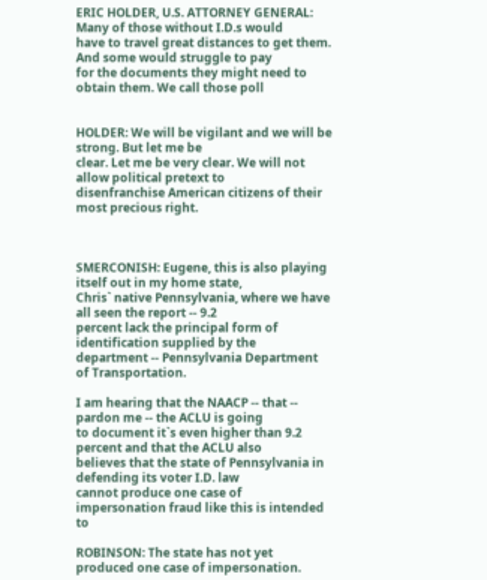ERIC HOLDER, U.S. ATTORNEY GENERAL: Many of those without I.D.s would
have to travel great distances to get them. And some would struggle to pay
for the documents they might need to obtain them. We call those poll


HOLDER: We will be vigilant and we will be strong. But let me be
clear. Let me be very clear. We will not allow political pretext to
disenfranchise American citizens of their most precious right.



SMERCONISH: Eugene, this is also playing itself out in my home state,
Chris` native Pennsylvania, where we have all seen the report -- 9.2
percent lack the principal form of identification supplied by the
department -- Pennsylvania Department of Transportation.

I am hearing that the NAACP -- that -- pardon me -- the ACLU is going
to document it`s even higher than 9.2 percent and that the ACLU also
believes that the state of Pennsylvania in defending its voter I.D. law
cannot produce one case of impersonation fraud like this is intended to

ROBINSON: The state has not yet produced one case of impersonation.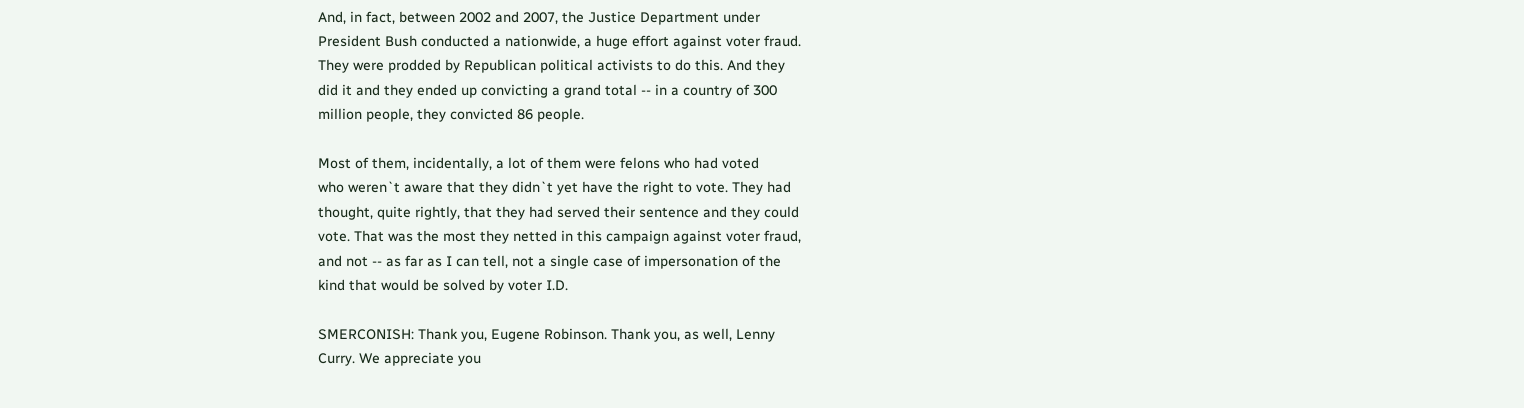And, in fact, between 2002 and 2007, the Justice Department under
President Bush conducted a nationwide, a huge effort against voter fraud.
They were prodded by Republican political activists to do this. And they
did it and they ended up convicting a grand total -- in a country of 300
million people, they convicted 86 people.

Most of them, incidentally, a lot of them were felons who had voted
who weren`t aware that they didn`t yet have the right to vote. They had
thought, quite rightly, that they had served their sentence and they could
vote. That was the most they netted in this campaign against voter fraud,
and not -- as far as I can tell, not a single case of impersonation of the
kind that would be solved by voter I.D.

SMERCONISH: Thank you, Eugene Robinson. Thank you, as well, Lenny
Curry. We appreciate you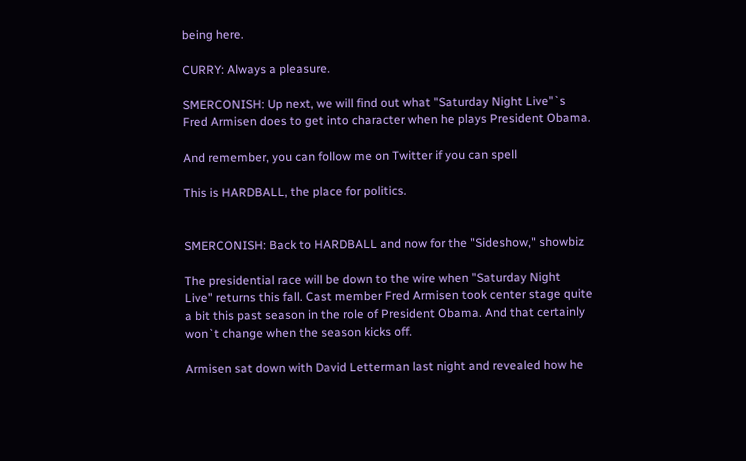being here.

CURRY: Always a pleasure.

SMERCONISH: Up next, we will find out what "Saturday Night Live"`s
Fred Armisen does to get into character when he plays President Obama.

And remember, you can follow me on Twitter if you can spell

This is HARDBALL, the place for politics.


SMERCONISH: Back to HARDBALL and now for the "Sideshow," showbiz

The presidential race will be down to the wire when "Saturday Night
Live" returns this fall. Cast member Fred Armisen took center stage quite
a bit this past season in the role of President Obama. And that certainly
won`t change when the season kicks off.

Armisen sat down with David Letterman last night and revealed how he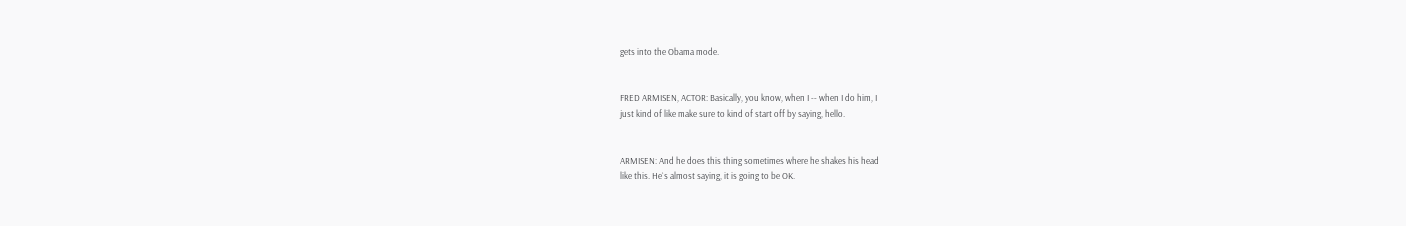gets into the Obama mode.


FRED ARMISEN, ACTOR: Basically, you know, when I -- when I do him, I
just kind of like make sure to kind of start off by saying, hello.


ARMISEN: And he does this thing sometimes where he shakes his head
like this. He`s almost saying, it is going to be OK.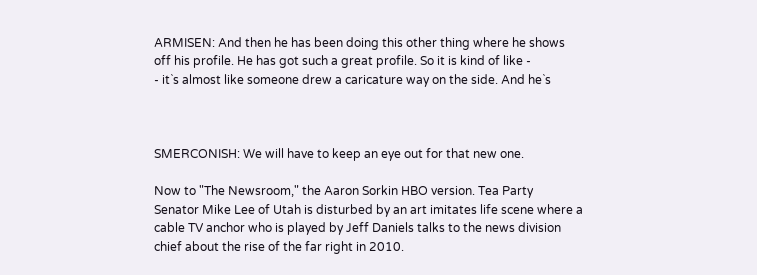ARMISEN: And then he has been doing this other thing where he shows
off his profile. He has got such a great profile. So it is kind of like -
- it`s almost like someone drew a caricature way on the side. And he`s



SMERCONISH: We will have to keep an eye out for that new one.

Now to "The Newsroom," the Aaron Sorkin HBO version. Tea Party
Senator Mike Lee of Utah is disturbed by an art imitates life scene where a
cable TV anchor who is played by Jeff Daniels talks to the news division
chief about the rise of the far right in 2010.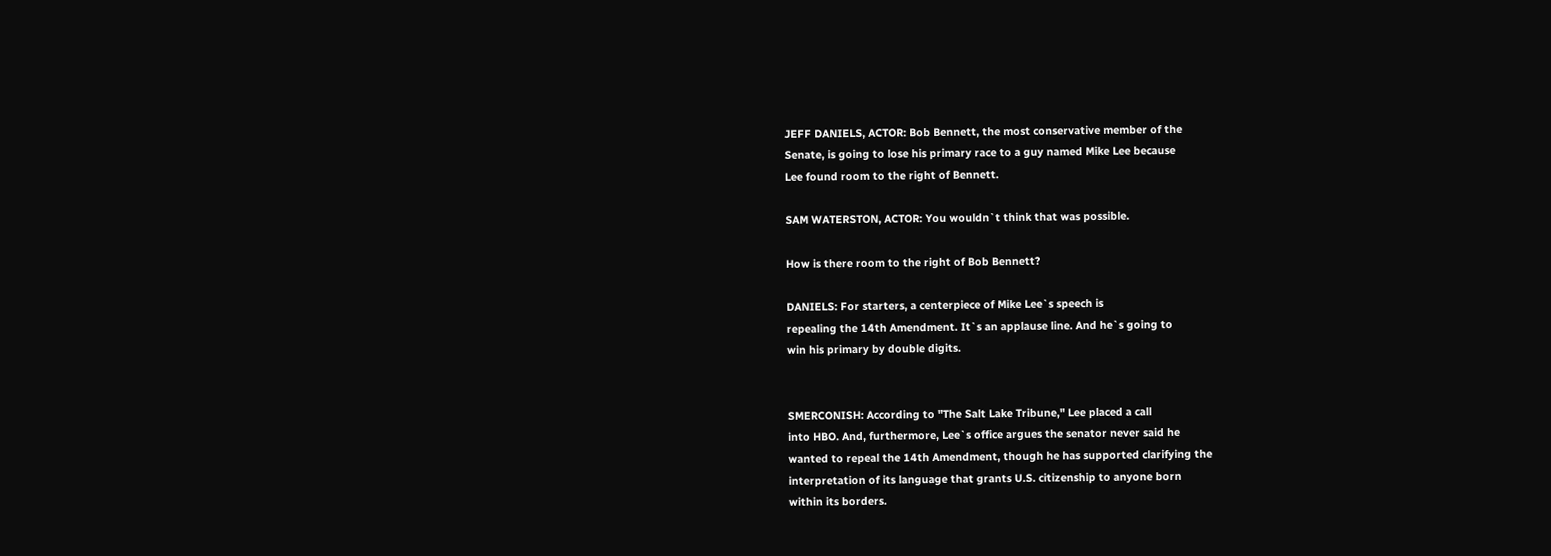JEFF DANIELS, ACTOR: Bob Bennett, the most conservative member of the
Senate, is going to lose his primary race to a guy named Mike Lee because
Lee found room to the right of Bennett.

SAM WATERSTON, ACTOR: You wouldn`t think that was possible.

How is there room to the right of Bob Bennett?

DANIELS: For starters, a centerpiece of Mike Lee`s speech is
repealing the 14th Amendment. It`s an applause line. And he`s going to
win his primary by double digits.


SMERCONISH: According to "The Salt Lake Tribune," Lee placed a call
into HBO. And, furthermore, Lee`s office argues the senator never said he
wanted to repeal the 14th Amendment, though he has supported clarifying the
interpretation of its language that grants U.S. citizenship to anyone born
within its borders.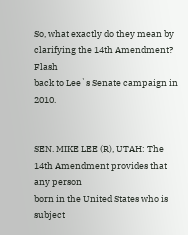So, what exactly do they mean by clarifying the 14th Amendment? Flash
back to Lee`s Senate campaign in 2010.


SEN. MIKE LEE (R), UTAH: The 14th Amendment provides that any person
born in the United States who is subject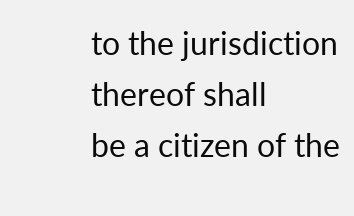to the jurisdiction thereof shall
be a citizen of the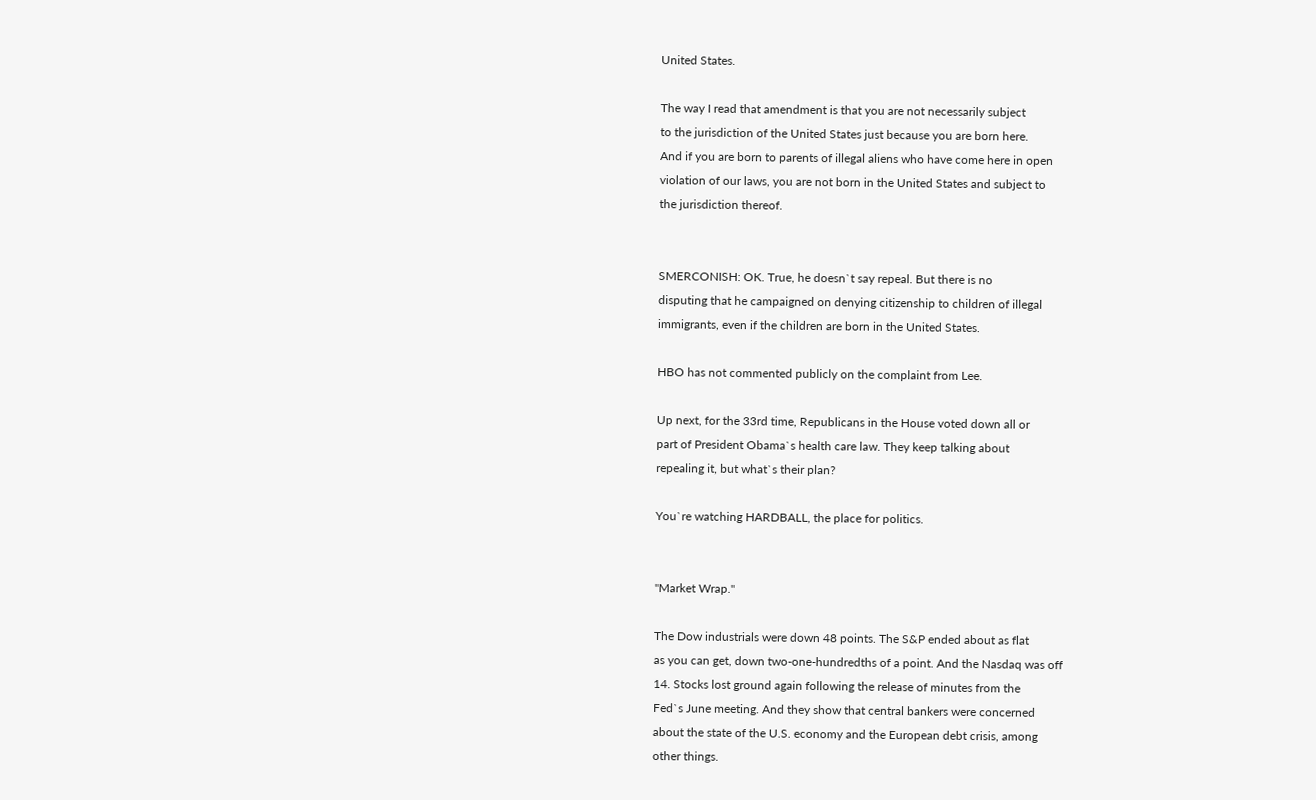United States.

The way I read that amendment is that you are not necessarily subject
to the jurisdiction of the United States just because you are born here.
And if you are born to parents of illegal aliens who have come here in open
violation of our laws, you are not born in the United States and subject to
the jurisdiction thereof.


SMERCONISH: OK. True, he doesn`t say repeal. But there is no
disputing that he campaigned on denying citizenship to children of illegal
immigrants, even if the children are born in the United States.

HBO has not commented publicly on the complaint from Lee.

Up next, for the 33rd time, Republicans in the House voted down all or
part of President Obama`s health care law. They keep talking about
repealing it, but what`s their plan?

You`re watching HARDBALL, the place for politics.


"Market Wrap."

The Dow industrials were down 48 points. The S&P ended about as flat
as you can get, down two-one-hundredths of a point. And the Nasdaq was off
14. Stocks lost ground again following the release of minutes from the
Fed`s June meeting. And they show that central bankers were concerned
about the state of the U.S. economy and the European debt crisis, among
other things.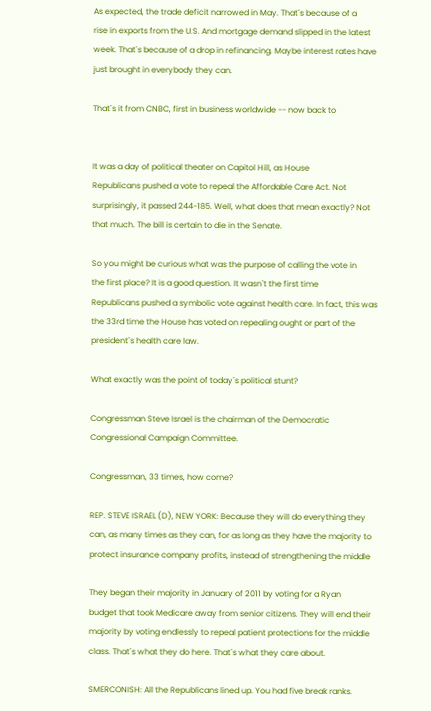As expected, the trade deficit narrowed in May. That`s because of a
rise in exports from the U.S. And mortgage demand slipped in the latest
week. That`s because of a drop in refinancing. Maybe interest rates have
just brought in everybody they can.

That`s it from CNBC, first in business worldwide -- now back to


It was a day of political theater on Capitol Hill, as House
Republicans pushed a vote to repeal the Affordable Care Act. Not
surprisingly, it passed 244-185. Well, what does that mean exactly? Not
that much. The bill is certain to die in the Senate.

So you might be curious what was the purpose of calling the vote in
the first place? It is a good question. It wasn`t the first time
Republicans pushed a symbolic vote against health care. In fact, this was
the 33rd time the House has voted on repealing ought or part of the
president`s health care law.

What exactly was the point of today`s political stunt?

Congressman Steve Israel is the chairman of the Democratic
Congressional Campaign Committee.

Congressman, 33 times, how come?

REP. STEVE ISRAEL (D), NEW YORK: Because they will do everything they
can, as many times as they can, for as long as they have the majority to
protect insurance company profits, instead of strengthening the middle

They began their majority in January of 2011 by voting for a Ryan
budget that took Medicare away from senior citizens. They will end their
majority by voting endlessly to repeal patient protections for the middle
class. That`s what they do here. That`s what they care about.

SMERCONISH: All the Republicans lined up. You had five break ranks.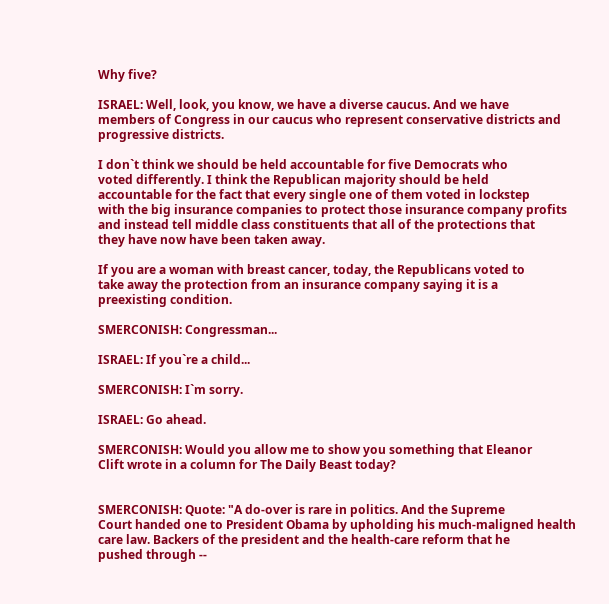Why five?

ISRAEL: Well, look, you know, we have a diverse caucus. And we have
members of Congress in our caucus who represent conservative districts and
progressive districts.

I don`t think we should be held accountable for five Democrats who
voted differently. I think the Republican majority should be held
accountable for the fact that every single one of them voted in lockstep
with the big insurance companies to protect those insurance company profits
and instead tell middle class constituents that all of the protections that
they have now have been taken away.

If you are a woman with breast cancer, today, the Republicans voted to
take away the protection from an insurance company saying it is a
preexisting condition.

SMERCONISH: Congressman...

ISRAEL: If you`re a child...

SMERCONISH: I`m sorry.

ISRAEL: Go ahead.

SMERCONISH: Would you allow me to show you something that Eleanor
Clift wrote in a column for The Daily Beast today?


SMERCONISH: Quote: "A do-over is rare in politics. And the Supreme
Court handed one to President Obama by upholding his much-maligned health
care law. Backers of the president and the health-care reform that he
pushed through --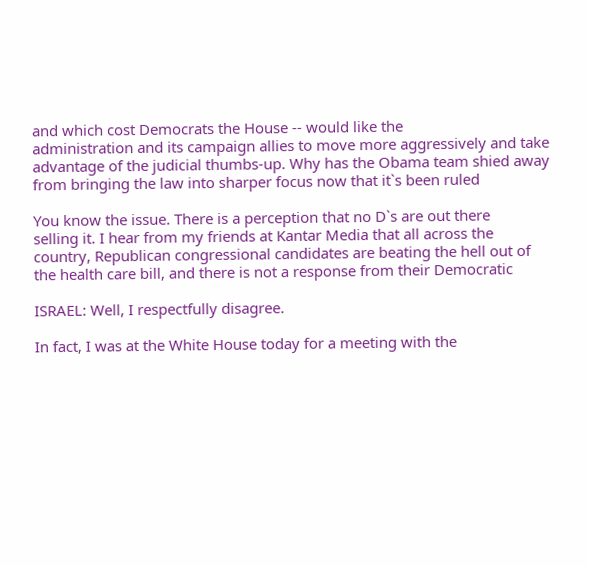and which cost Democrats the House -- would like the
administration and its campaign allies to move more aggressively and take
advantage of the judicial thumbs-up. Why has the Obama team shied away
from bringing the law into sharper focus now that it`s been ruled

You know the issue. There is a perception that no D`s are out there
selling it. I hear from my friends at Kantar Media that all across the
country, Republican congressional candidates are beating the hell out of
the health care bill, and there is not a response from their Democratic

ISRAEL: Well, I respectfully disagree.

In fact, I was at the White House today for a meeting with the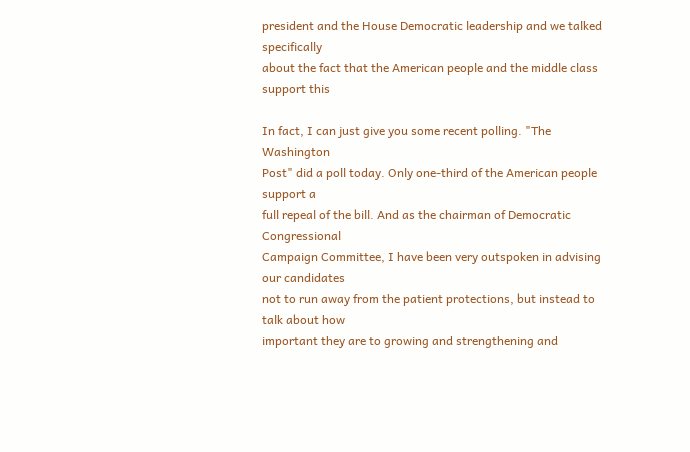president and the House Democratic leadership and we talked specifically
about the fact that the American people and the middle class support this

In fact, I can just give you some recent polling. "The Washington
Post" did a poll today. Only one-third of the American people support a
full repeal of the bill. And as the chairman of Democratic Congressional
Campaign Committee, I have been very outspoken in advising our candidates
not to run away from the patient protections, but instead to talk about how
important they are to growing and strengthening and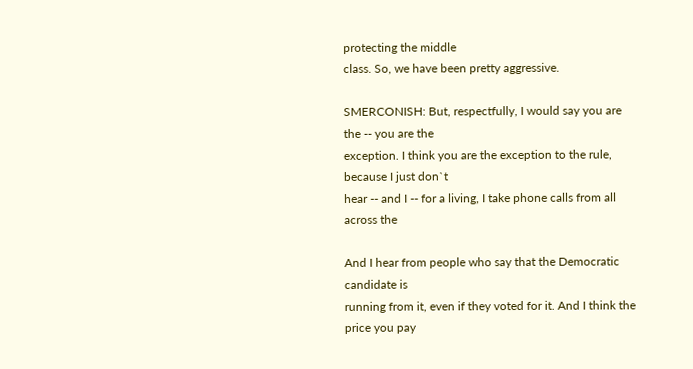protecting the middle
class. So, we have been pretty aggressive.

SMERCONISH: But, respectfully, I would say you are the -- you are the
exception. I think you are the exception to the rule, because I just don`t
hear -- and I -- for a living, I take phone calls from all across the

And I hear from people who say that the Democratic candidate is
running from it, even if they voted for it. And I think the price you pay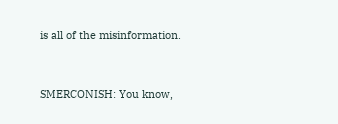is all of the misinformation.


SMERCONISH: You know,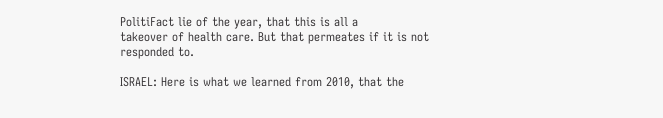PolitiFact lie of the year, that this is all a
takeover of health care. But that permeates if it is not responded to.

ISRAEL: Here is what we learned from 2010, that the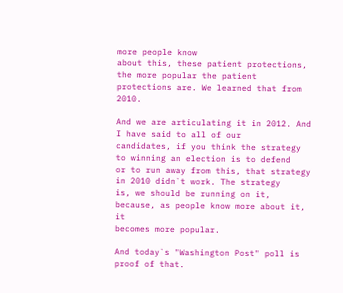more people know
about this, these patient protections, the more popular the patient
protections are. We learned that from 2010.

And we are articulating it in 2012. And I have said to all of our
candidates, if you think the strategy to winning an election is to defend
or to run away from this, that strategy in 2010 didn`t work. The strategy
is, we should be running on it, because, as people know more about it, it
becomes more popular.

And today`s "Washington Post" poll is proof of that.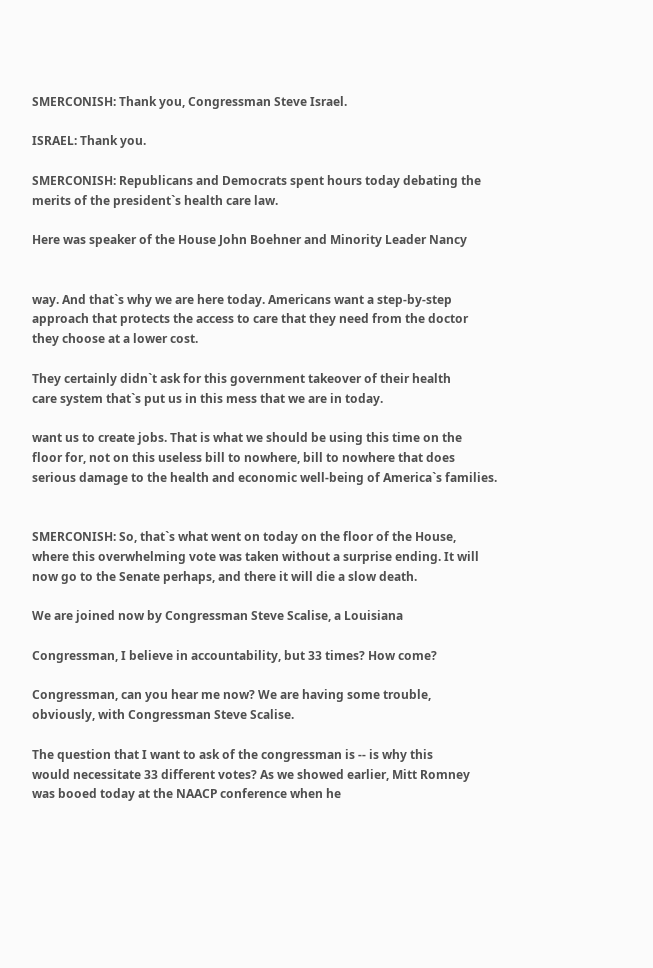SMERCONISH: Thank you, Congressman Steve Israel.

ISRAEL: Thank you.

SMERCONISH: Republicans and Democrats spent hours today debating the
merits of the president`s health care law.

Here was speaker of the House John Boehner and Minority Leader Nancy


way. And that`s why we are here today. Americans want a step-by-step
approach that protects the access to care that they need from the doctor
they choose at a lower cost.

They certainly didn`t ask for this government takeover of their health
care system that`s put us in this mess that we are in today.

want us to create jobs. That is what we should be using this time on the
floor for, not on this useless bill to nowhere, bill to nowhere that does
serious damage to the health and economic well-being of America`s families.


SMERCONISH: So, that`s what went on today on the floor of the House,
where this overwhelming vote was taken without a surprise ending. It will
now go to the Senate perhaps, and there it will die a slow death.

We are joined now by Congressman Steve Scalise, a Louisiana

Congressman, I believe in accountability, but 33 times? How come?

Congressman, can you hear me now? We are having some trouble,
obviously, with Congressman Steve Scalise.

The question that I want to ask of the congressman is -- is why this
would necessitate 33 different votes? As we showed earlier, Mitt Romney
was booed today at the NAACP conference when he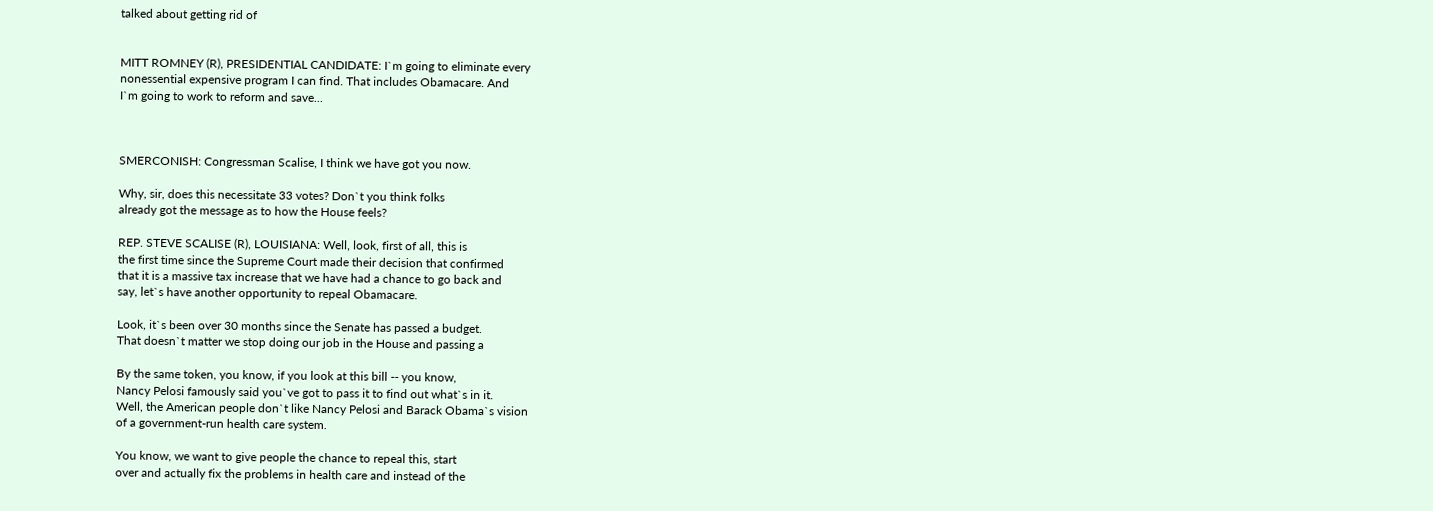talked about getting rid of


MITT ROMNEY (R), PRESIDENTIAL CANDIDATE: I`m going to eliminate every
nonessential expensive program I can find. That includes Obamacare. And
I`m going to work to reform and save...



SMERCONISH: Congressman Scalise, I think we have got you now.

Why, sir, does this necessitate 33 votes? Don`t you think folks
already got the message as to how the House feels?

REP. STEVE SCALISE (R), LOUISIANA: Well, look, first of all, this is
the first time since the Supreme Court made their decision that confirmed
that it is a massive tax increase that we have had a chance to go back and
say, let`s have another opportunity to repeal Obamacare.

Look, it`s been over 30 months since the Senate has passed a budget.
That doesn`t matter we stop doing our job in the House and passing a

By the same token, you know, if you look at this bill -- you know,
Nancy Pelosi famously said you`ve got to pass it to find out what`s in it.
Well, the American people don`t like Nancy Pelosi and Barack Obama`s vision
of a government-run health care system.

You know, we want to give people the chance to repeal this, start
over and actually fix the problems in health care and instead of the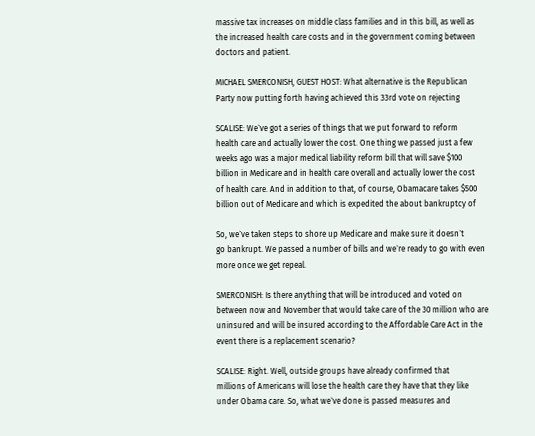massive tax increases on middle class families and in this bill, as well as
the increased health care costs and in the government coming between
doctors and patient.

MICHAEL SMERCONISH, GUEST HOST: What alternative is the Republican
Party now putting forth having achieved this 33rd vote on rejecting

SCALISE: We`ve got a series of things that we put forward to reform
health care and actually lower the cost. One thing we passed just a few
weeks ago was a major medical liability reform bill that will save $100
billion in Medicare and in health care overall and actually lower the cost
of health care. And in addition to that, of course, Obamacare takes $500
billion out of Medicare and which is expedited the about bankruptcy of

So, we`ve taken steps to shore up Medicare and make sure it doesn`t
go bankrupt. We passed a number of bills and we`re ready to go with even
more once we get repeal.

SMERCONISH: Is there anything that will be introduced and voted on
between now and November that would take care of the 30 million who are
uninsured and will be insured according to the Affordable Care Act in the
event there is a replacement scenario?

SCALISE: Right. Well, outside groups have already confirmed that
millions of Americans will lose the health care they have that they like
under Obama care. So, what we`ve done is passed measures and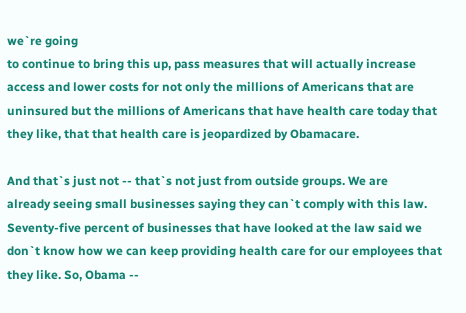we`re going
to continue to bring this up, pass measures that will actually increase
access and lower costs for not only the millions of Americans that are
uninsured but the millions of Americans that have health care today that
they like, that that health care is jeopardized by Obamacare.

And that`s just not -- that`s not just from outside groups. We are
already seeing small businesses saying they can`t comply with this law.
Seventy-five percent of businesses that have looked at the law said we
don`t know how we can keep providing health care for our employees that
they like. So, Obama --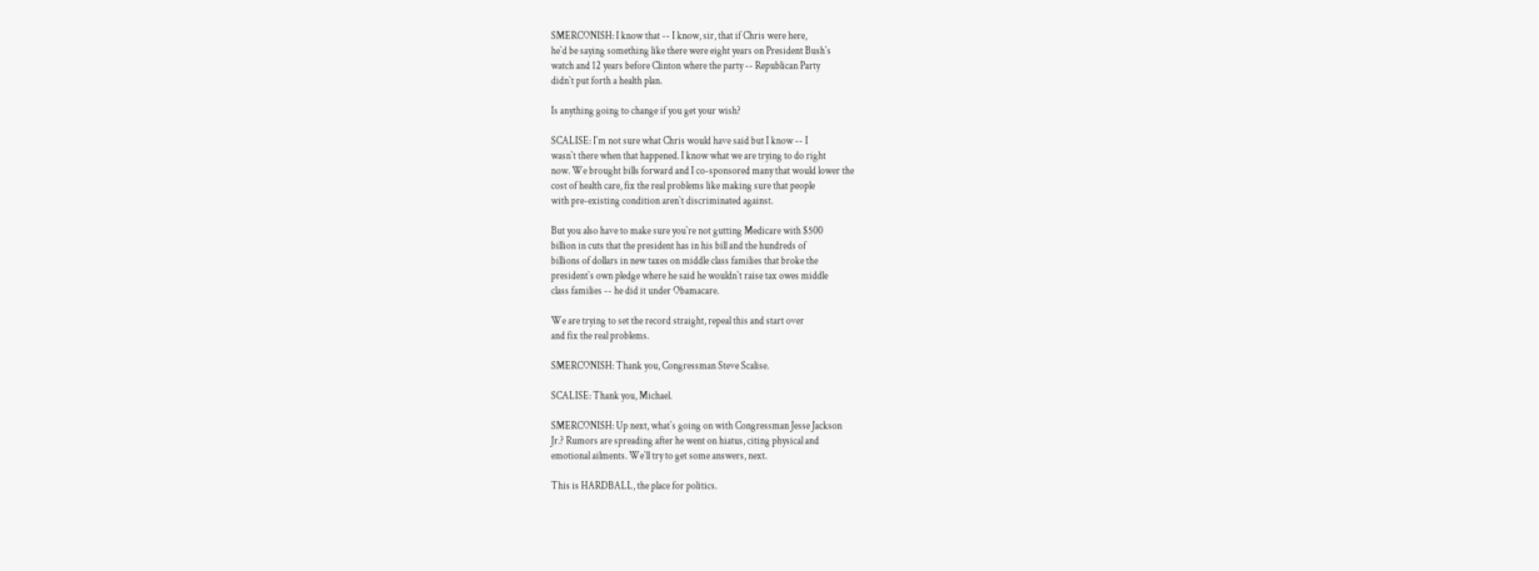SMERCONISH: I know that -- I know, sir, that if Chris were here,
he`d be saying something like there were eight years on President Bush`s
watch and 12 years before Clinton where the party -- Republican Party
didn`t put forth a health plan.

Is anything going to change if you get your wish?

SCALISE: I`m not sure what Chris would have said but I know -- I
wasn`t there when that happened. I know what we are trying to do right
now. We brought bills forward and I co-sponsored many that would lower the
cost of health care, fix the real problems like making sure that people
with pre-existing condition aren`t discriminated against.

But you also have to make sure you`re not gutting Medicare with $500
billion in cuts that the president has in his bill and the hundreds of
billions of dollars in new taxes on middle class families that broke the
president`s own pledge where he said he wouldn`t raise tax owes middle
class families -- he did it under Obamacare.

We are trying to set the record straight, repeal this and start over
and fix the real problems.

SMERCONISH: Thank you, Congressman Steve Scalise.

SCALISE: Thank you, Michael.

SMERCONISH: Up next, what`s going on with Congressman Jesse Jackson
Jr.? Rumors are spreading after he went on hiatus, citing physical and
emotional ailments. We`ll try to get some answers, next.

This is HARDBALL, the place for politics.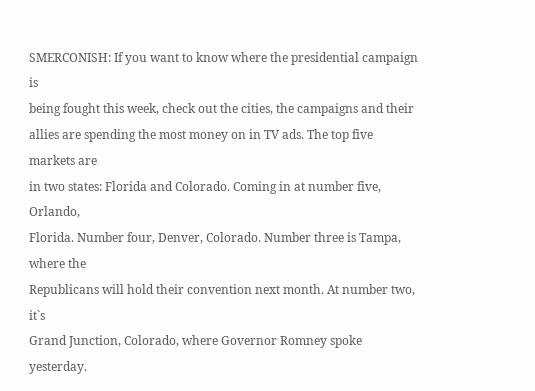SMERCONISH: If you want to know where the presidential campaign is
being fought this week, check out the cities, the campaigns and their
allies are spending the most money on in TV ads. The top five markets are
in two states: Florida and Colorado. Coming in at number five, Orlando,
Florida. Number four, Denver, Colorado. Number three is Tampa, where the
Republicans will hold their convention next month. At number two, it`s
Grand Junction, Colorado, where Governor Romney spoke yesterday.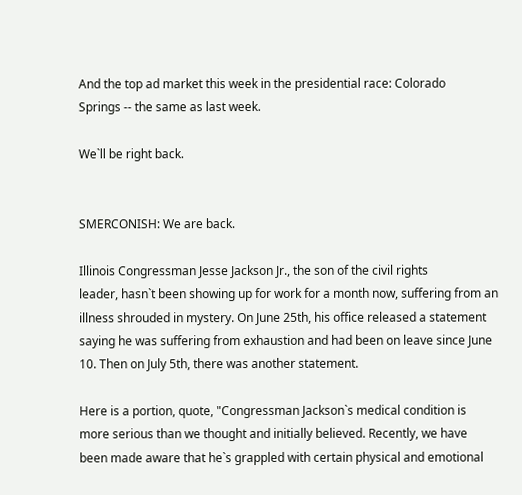And the top ad market this week in the presidential race: Colorado
Springs -- the same as last week.

We`ll be right back.


SMERCONISH: We are back.

Illinois Congressman Jesse Jackson Jr., the son of the civil rights
leader, hasn`t been showing up for work for a month now, suffering from an
illness shrouded in mystery. On June 25th, his office released a statement
saying he was suffering from exhaustion and had been on leave since June
10. Then on July 5th, there was another statement.

Here is a portion, quote, "Congressman Jackson`s medical condition is
more serious than we thought and initially believed. Recently, we have
been made aware that he`s grappled with certain physical and emotional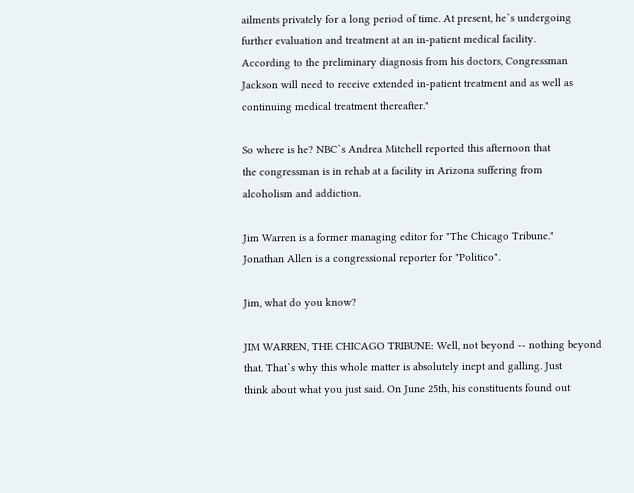ailments privately for a long period of time. At present, he`s undergoing
further evaluation and treatment at an in-patient medical facility.
According to the preliminary diagnosis from his doctors, Congressman
Jackson will need to receive extended in-patient treatment and as well as
continuing medical treatment thereafter."

So where is he? NBC`s Andrea Mitchell reported this afternoon that
the congressman is in rehab at a facility in Arizona suffering from
alcoholism and addiction.

Jim Warren is a former managing editor for "The Chicago Tribune."
Jonathan Allen is a congressional reporter for "Politico".

Jim, what do you know?

JIM WARREN, THE CHICAGO TRIBUNE: Well, not beyond -- nothing beyond
that. That`s why this whole matter is absolutely inept and galling. Just
think about what you just said. On June 25th, his constituents found out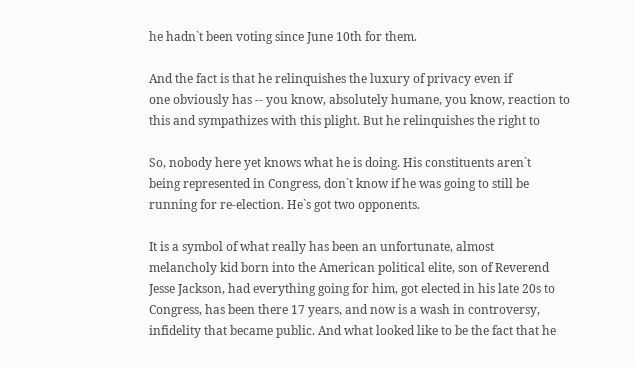he hadn`t been voting since June 10th for them.

And the fact is that he relinquishes the luxury of privacy even if
one obviously has -- you know, absolutely humane, you know, reaction to
this and sympathizes with this plight. But he relinquishes the right to

So, nobody here yet knows what he is doing. His constituents aren`t
being represented in Congress, don`t know if he was going to still be
running for re-election. He`s got two opponents.

It is a symbol of what really has been an unfortunate, almost
melancholy kid born into the American political elite, son of Reverend
Jesse Jackson, had everything going for him, got elected in his late 20s to
Congress, has been there 17 years, and now is a wash in controversy,
infidelity that became public. And what looked like to be the fact that he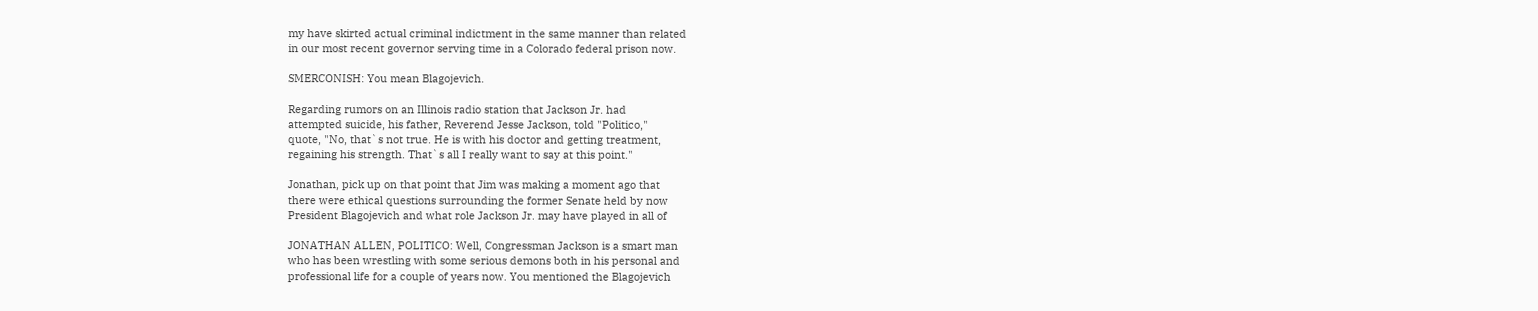my have skirted actual criminal indictment in the same manner than related
in our most recent governor serving time in a Colorado federal prison now.

SMERCONISH: You mean Blagojevich.

Regarding rumors on an Illinois radio station that Jackson Jr. had
attempted suicide, his father, Reverend Jesse Jackson, told "Politico,"
quote, "No, that`s not true. He is with his doctor and getting treatment,
regaining his strength. That`s all I really want to say at this point."

Jonathan, pick up on that point that Jim was making a moment ago that
there were ethical questions surrounding the former Senate held by now
President Blagojevich and what role Jackson Jr. may have played in all of

JONATHAN ALLEN, POLITICO: Well, Congressman Jackson is a smart man
who has been wrestling with some serious demons both in his personal and
professional life for a couple of years now. You mentioned the Blagojevich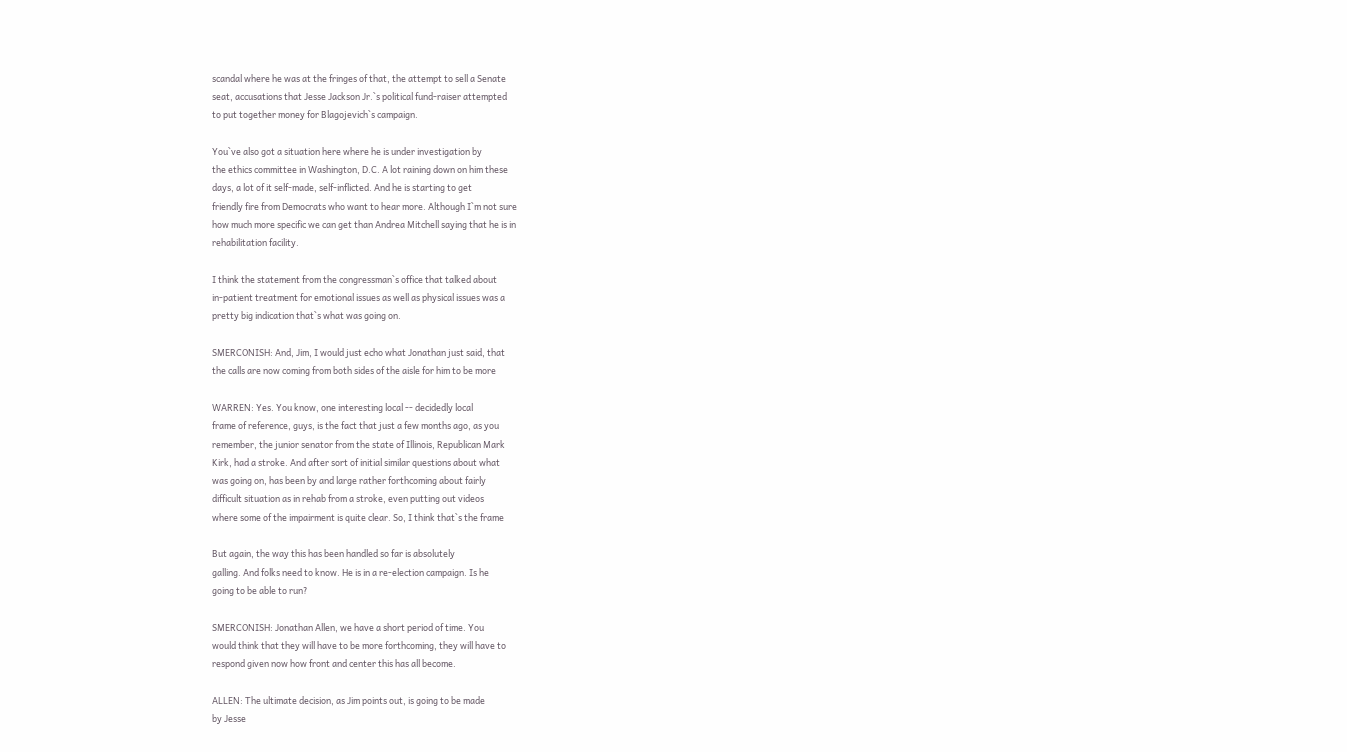scandal where he was at the fringes of that, the attempt to sell a Senate
seat, accusations that Jesse Jackson Jr.`s political fund-raiser attempted
to put together money for Blagojevich`s campaign.

You`ve also got a situation here where he is under investigation by
the ethics committee in Washington, D.C. A lot raining down on him these
days, a lot of it self-made, self-inflicted. And he is starting to get
friendly fire from Democrats who want to hear more. Although I`m not sure
how much more specific we can get than Andrea Mitchell saying that he is in
rehabilitation facility.

I think the statement from the congressman`s office that talked about
in-patient treatment for emotional issues as well as physical issues was a
pretty big indication that`s what was going on.

SMERCONISH: And, Jim, I would just echo what Jonathan just said, that
the calls are now coming from both sides of the aisle for him to be more

WARREN: Yes. You know, one interesting local -- decidedly local
frame of reference, guys, is the fact that just a few months ago, as you
remember, the junior senator from the state of Illinois, Republican Mark
Kirk, had a stroke. And after sort of initial similar questions about what
was going on, has been by and large rather forthcoming about fairly
difficult situation as in rehab from a stroke, even putting out videos
where some of the impairment is quite clear. So, I think that`s the frame

But again, the way this has been handled so far is absolutely
galling. And folks need to know. He is in a re-election campaign. Is he
going to be able to run?

SMERCONISH: Jonathan Allen, we have a short period of time. You
would think that they will have to be more forthcoming, they will have to
respond given now how front and center this has all become.

ALLEN: The ultimate decision, as Jim points out, is going to be made
by Jesse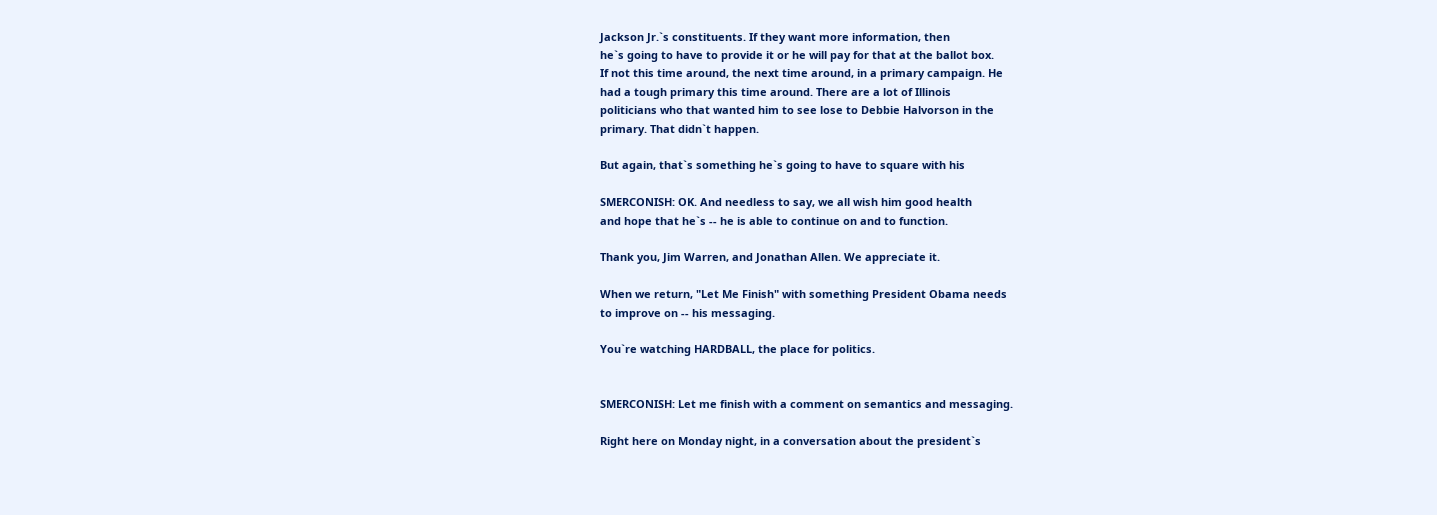Jackson Jr.`s constituents. If they want more information, then
he`s going to have to provide it or he will pay for that at the ballot box.
If not this time around, the next time around, in a primary campaign. He
had a tough primary this time around. There are a lot of Illinois
politicians who that wanted him to see lose to Debbie Halvorson in the
primary. That didn`t happen.

But again, that`s something he`s going to have to square with his

SMERCONISH: OK. And needless to say, we all wish him good health
and hope that he`s -- he is able to continue on and to function.

Thank you, Jim Warren, and Jonathan Allen. We appreciate it.

When we return, "Let Me Finish" with something President Obama needs
to improve on -- his messaging.

You`re watching HARDBALL, the place for politics.


SMERCONISH: Let me finish with a comment on semantics and messaging.

Right here on Monday night, in a conversation about the president`s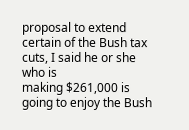proposal to extend certain of the Bush tax cuts, I said he or she who is
making $261,000 is going to enjoy the Bush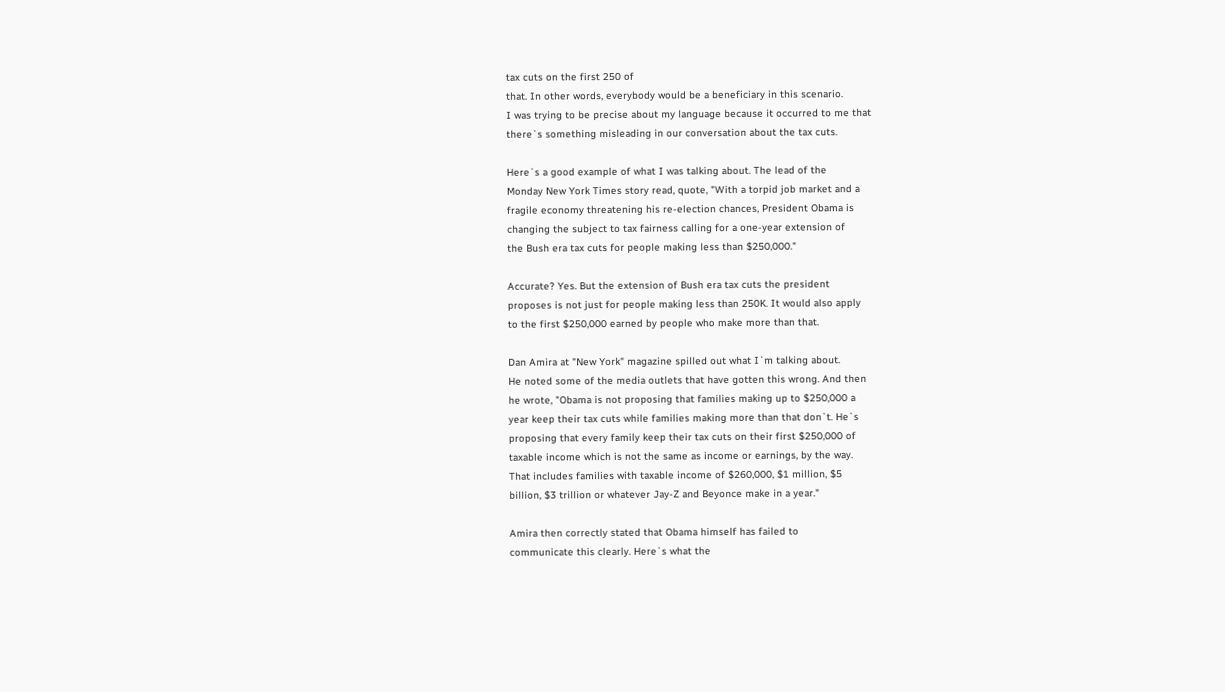tax cuts on the first 250 of
that. In other words, everybody would be a beneficiary in this scenario.
I was trying to be precise about my language because it occurred to me that
there`s something misleading in our conversation about the tax cuts.

Here`s a good example of what I was talking about. The lead of the
Monday New York Times story read, quote, "With a torpid job market and a
fragile economy threatening his re-election chances, President Obama is
changing the subject to tax fairness calling for a one-year extension of
the Bush era tax cuts for people making less than $250,000."

Accurate? Yes. But the extension of Bush era tax cuts the president
proposes is not just for people making less than 250K. It would also apply
to the first $250,000 earned by people who make more than that.

Dan Amira at "New York" magazine spilled out what I`m talking about.
He noted some of the media outlets that have gotten this wrong. And then
he wrote, "Obama is not proposing that families making up to $250,000 a
year keep their tax cuts while families making more than that don`t. He`s
proposing that every family keep their tax cuts on their first $250,000 of
taxable income which is not the same as income or earnings, by the way.
That includes families with taxable income of $260,000, $1 million, $5
billion, $3 trillion or whatever Jay-Z and Beyonce make in a year."

Amira then correctly stated that Obama himself has failed to
communicate this clearly. Here`s what the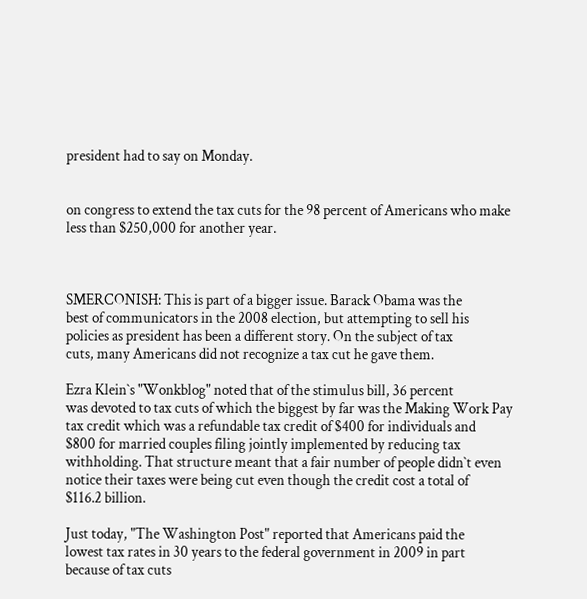president had to say on Monday.


on congress to extend the tax cuts for the 98 percent of Americans who make
less than $250,000 for another year.



SMERCONISH: This is part of a bigger issue. Barack Obama was the
best of communicators in the 2008 election, but attempting to sell his
policies as president has been a different story. On the subject of tax
cuts, many Americans did not recognize a tax cut he gave them.

Ezra Klein`s "Wonkblog" noted that of the stimulus bill, 36 percent
was devoted to tax cuts of which the biggest by far was the Making Work Pay
tax credit which was a refundable tax credit of $400 for individuals and
$800 for married couples filing jointly implemented by reducing tax
withholding. That structure meant that a fair number of people didn`t even
notice their taxes were being cut even though the credit cost a total of
$116.2 billion.

Just today, "The Washington Post" reported that Americans paid the
lowest tax rates in 30 years to the federal government in 2009 in part
because of tax cuts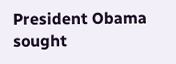President Obama sought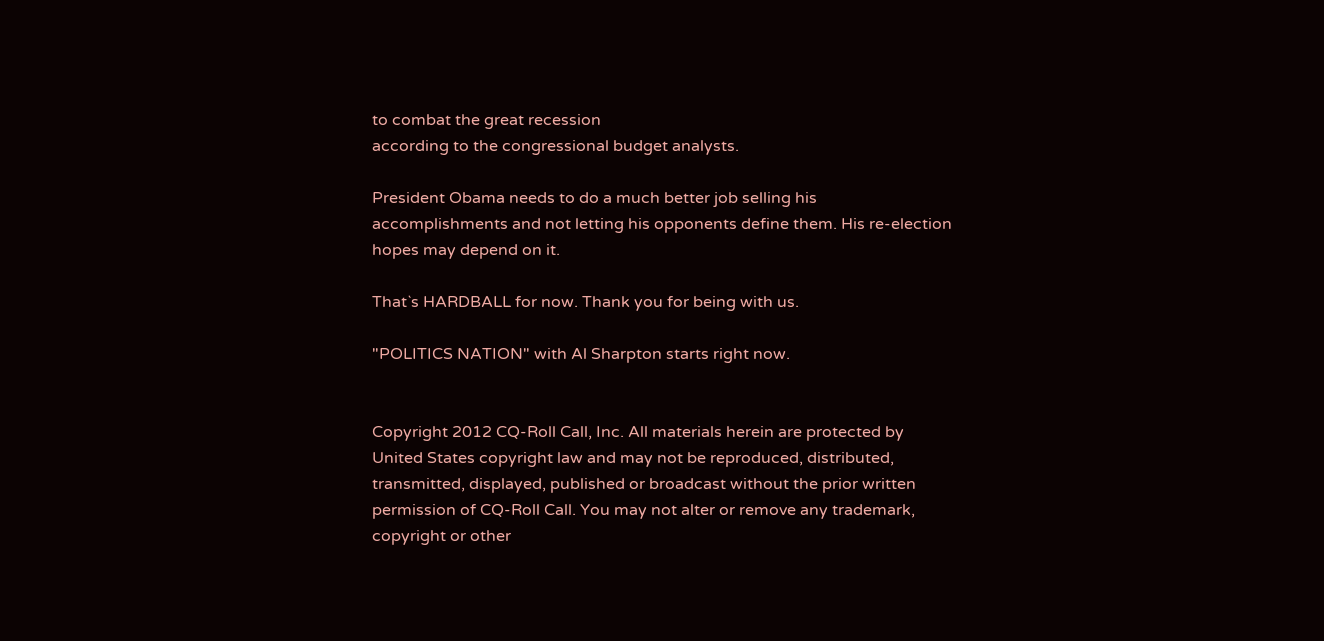to combat the great recession
according to the congressional budget analysts.

President Obama needs to do a much better job selling his
accomplishments and not letting his opponents define them. His re-election
hopes may depend on it.

That`s HARDBALL for now. Thank you for being with us.

"POLITICS NATION" with Al Sharpton starts right now.


Copyright 2012 CQ-Roll Call, Inc. All materials herein are protected by
United States copyright law and may not be reproduced, distributed,
transmitted, displayed, published or broadcast without the prior written
permission of CQ-Roll Call. You may not alter or remove any trademark,
copyright or other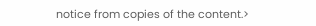notice from copies of the content.>